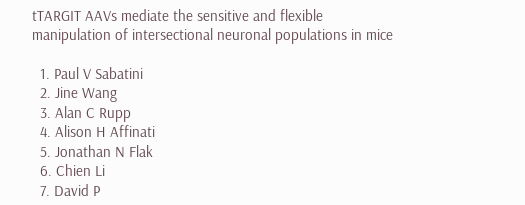tTARGIT AAVs mediate the sensitive and flexible manipulation of intersectional neuronal populations in mice

  1. Paul V Sabatini
  2. Jine Wang
  3. Alan C Rupp
  4. Alison H Affinati
  5. Jonathan N Flak
  6. Chien Li
  7. David P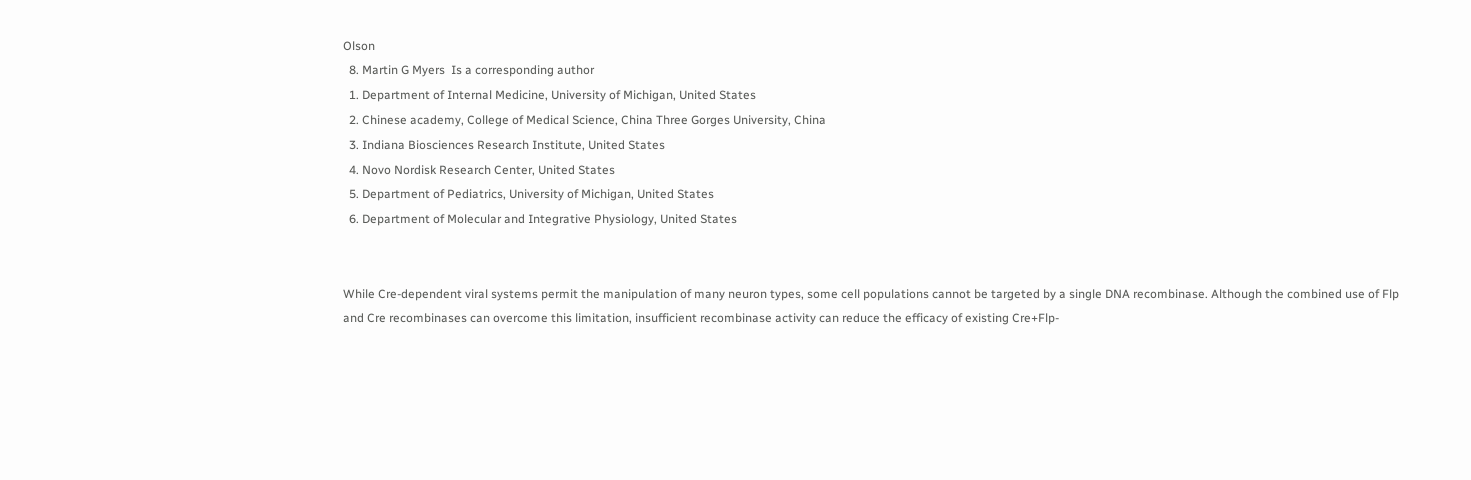Olson
  8. Martin G Myers  Is a corresponding author
  1. Department of Internal Medicine, University of Michigan, United States
  2. Chinese academy, College of Medical Science, China Three Gorges University, China
  3. Indiana Biosciences Research Institute, United States
  4. Novo Nordisk Research Center, United States
  5. Department of Pediatrics, University of Michigan, United States
  6. Department of Molecular and Integrative Physiology, United States


While Cre-dependent viral systems permit the manipulation of many neuron types, some cell populations cannot be targeted by a single DNA recombinase. Although the combined use of Flp and Cre recombinases can overcome this limitation, insufficient recombinase activity can reduce the efficacy of existing Cre+Flp-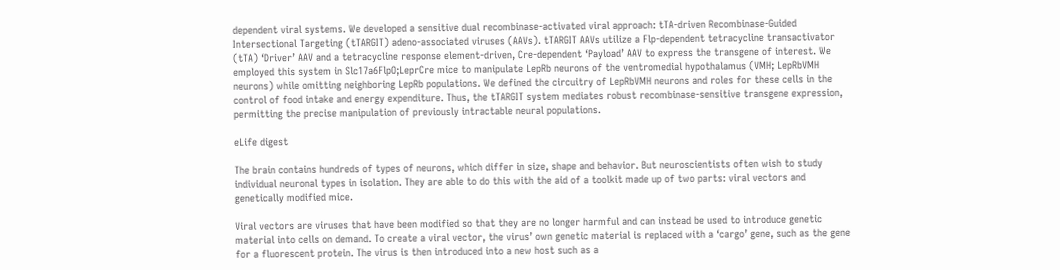dependent viral systems. We developed a sensitive dual recombinase-activated viral approach: tTA-driven Recombinase-Guided Intersectional Targeting (tTARGIT) adeno-associated viruses (AAVs). tTARGIT AAVs utilize a Flp-dependent tetracycline transactivator (tTA) ‘Driver’ AAV and a tetracycline response element-driven, Cre-dependent ‘Payload’ AAV to express the transgene of interest. We employed this system in Slc17a6FlpO;LeprCre mice to manipulate LepRb neurons of the ventromedial hypothalamus (VMH; LepRbVMH neurons) while omitting neighboring LepRb populations. We defined the circuitry of LepRbVMH neurons and roles for these cells in the control of food intake and energy expenditure. Thus, the tTARGIT system mediates robust recombinase-sensitive transgene expression, permitting the precise manipulation of previously intractable neural populations.

eLife digest

The brain contains hundreds of types of neurons, which differ in size, shape and behavior. But neuroscientists often wish to study individual neuronal types in isolation. They are able to do this with the aid of a toolkit made up of two parts: viral vectors and genetically modified mice.

Viral vectors are viruses that have been modified so that they are no longer harmful and can instead be used to introduce genetic material into cells on demand. To create a viral vector, the virus’ own genetic material is replaced with a ‘cargo’ gene, such as the gene for a fluorescent protein. The virus is then introduced into a new host such as a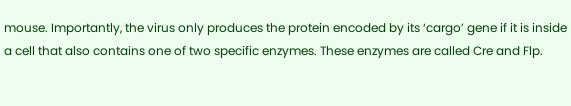mouse. Importantly, the virus only produces the protein encoded by its ‘cargo’ gene if it is inside a cell that also contains one of two specific enzymes. These enzymes are called Cre and Flp.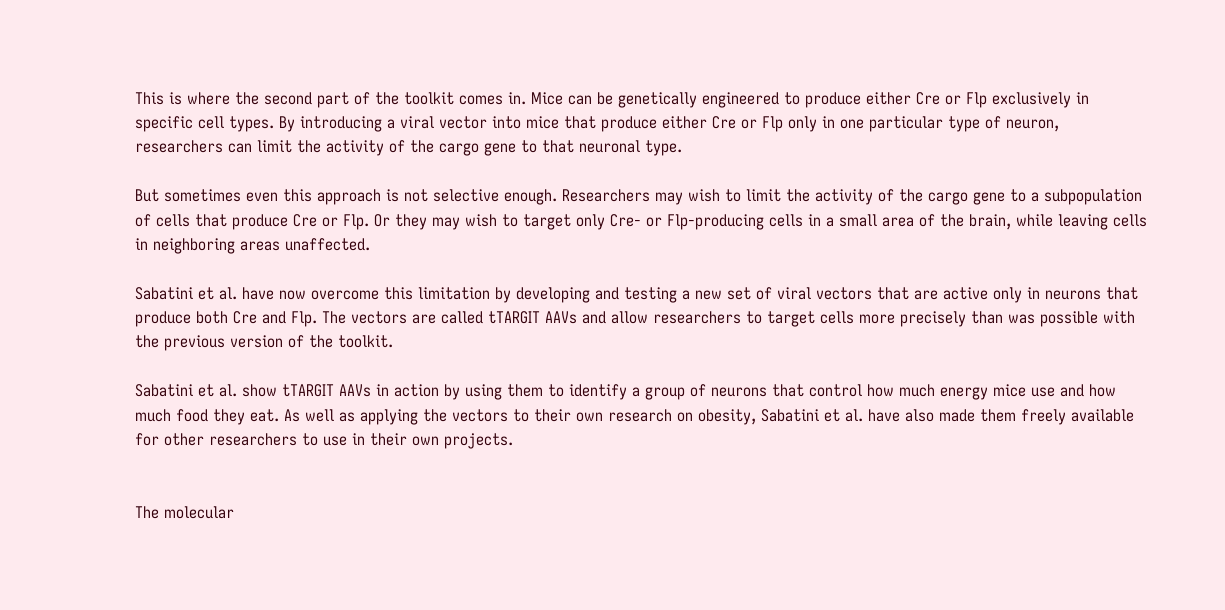This is where the second part of the toolkit comes in. Mice can be genetically engineered to produce either Cre or Flp exclusively in specific cell types. By introducing a viral vector into mice that produce either Cre or Flp only in one particular type of neuron, researchers can limit the activity of the cargo gene to that neuronal type.

But sometimes even this approach is not selective enough. Researchers may wish to limit the activity of the cargo gene to a subpopulation of cells that produce Cre or Flp. Or they may wish to target only Cre- or Flp-producing cells in a small area of the brain, while leaving cells in neighboring areas unaffected.

Sabatini et al. have now overcome this limitation by developing and testing a new set of viral vectors that are active only in neurons that produce both Cre and Flp. The vectors are called tTARGIT AAVs and allow researchers to target cells more precisely than was possible with the previous version of the toolkit.

Sabatini et al. show tTARGIT AAVs in action by using them to identify a group of neurons that control how much energy mice use and how much food they eat. As well as applying the vectors to their own research on obesity, Sabatini et al. have also made them freely available for other researchers to use in their own projects.


The molecular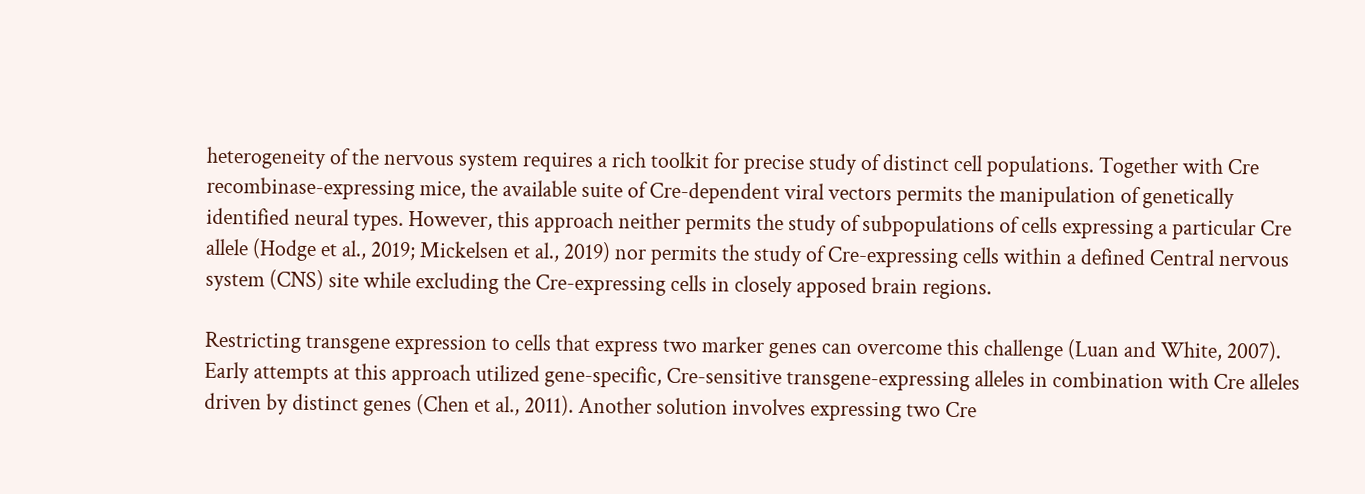heterogeneity of the nervous system requires a rich toolkit for precise study of distinct cell populations. Together with Cre recombinase-expressing mice, the available suite of Cre-dependent viral vectors permits the manipulation of genetically identified neural types. However, this approach neither permits the study of subpopulations of cells expressing a particular Cre allele (Hodge et al., 2019; Mickelsen et al., 2019) nor permits the study of Cre-expressing cells within a defined Central nervous system (CNS) site while excluding the Cre-expressing cells in closely apposed brain regions.

Restricting transgene expression to cells that express two marker genes can overcome this challenge (Luan and White, 2007). Early attempts at this approach utilized gene-specific, Cre-sensitive transgene-expressing alleles in combination with Cre alleles driven by distinct genes (Chen et al., 2011). Another solution involves expressing two Cre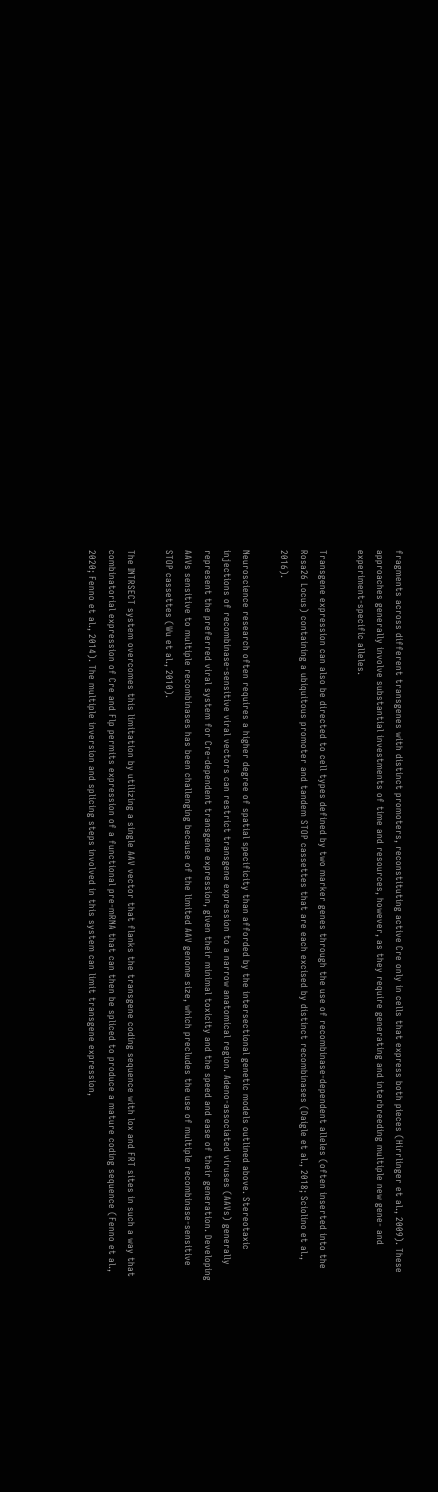fragments across different transgenes with distinct promoters, reconstituting active Cre only in cells that express both pieces (Hirrlinger et al., 2009). These approaches generally involve substantial investments of time and resources, however, as they require generating and interbreeding multiple new gene- and experiment-specific alleles.

Transgene expression can also be directed to cell types defined by two marker genes through the use of recombinase-dependent alleles (often inserted into the Rosa26 Locus) containing a ubiquitous promoter and tandem STOP cassettes that are each excised by distinct recombinases (Daigle et al., 2018; Sciolino et al., 2016).

Neuroscience research often requires a higher degree of spatial specificity than afforded by the intersectional genetic models outlined above. Stereotaxic injections of recombinase-sensitive viral vectors can restrict transgene expression to a narrow anatomical region. Adeno-associated viruses (AAVs) generally represent the preferred viral system for Cre-dependent transgene expression, given their minimal toxicity and the speed and ease of their generation. Developing AAVs sensitive to multiple recombinases has been challenging because of the limited AAV genome size, which precludes the use of multiple recombinase-sensitive STOP cassettes (Wu et al., 2010).

The INTRSECT system overcomes this limitation by utilizing a single AAV vector that flanks the transgene coding sequence with lox and FRT sites in such a way that combinatorial expression of Cre and Flp permits expression of a functional pre-mRNA that can then be spliced to produce a mature coding sequence (Fenno et al., 2020; Fenno et al., 2014). The multiple inversion and splicing steps involved in this system can limit transgene expression,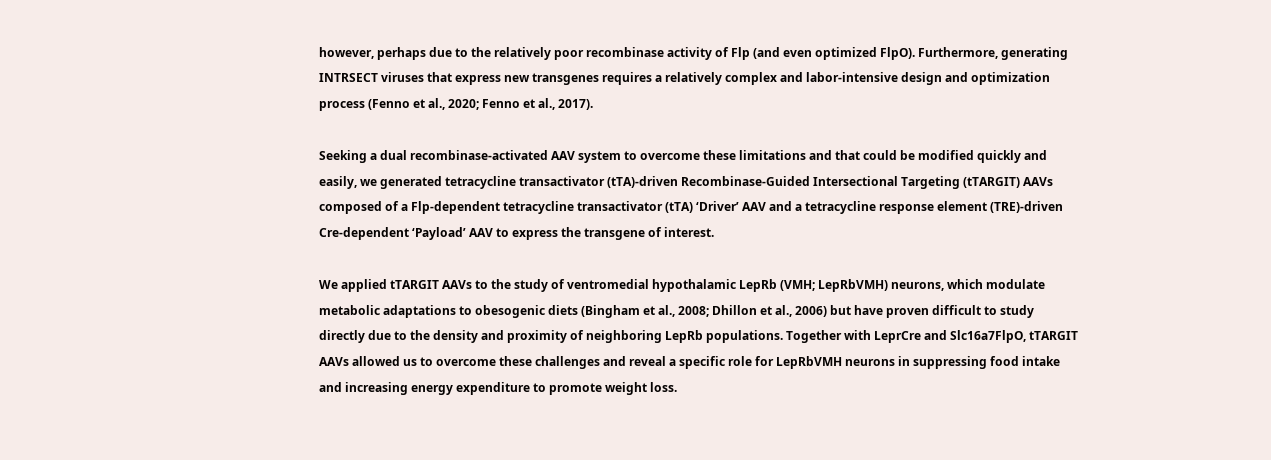however, perhaps due to the relatively poor recombinase activity of Flp (and even optimized FlpO). Furthermore, generating INTRSECT viruses that express new transgenes requires a relatively complex and labor-intensive design and optimization process (Fenno et al., 2020; Fenno et al., 2017).

Seeking a dual recombinase-activated AAV system to overcome these limitations and that could be modified quickly and easily, we generated tetracycline transactivator (tTA)-driven Recombinase-Guided Intersectional Targeting (tTARGIT) AAVs composed of a Flp-dependent tetracycline transactivator (tTA) ‘Driver’ AAV and a tetracycline response element (TRE)-driven Cre-dependent ‘Payload’ AAV to express the transgene of interest.

We applied tTARGIT AAVs to the study of ventromedial hypothalamic LepRb (VMH; LepRbVMH) neurons, which modulate metabolic adaptations to obesogenic diets (Bingham et al., 2008; Dhillon et al., 2006) but have proven difficult to study directly due to the density and proximity of neighboring LepRb populations. Together with LeprCre and Slc16a7FlpO, tTARGIT AAVs allowed us to overcome these challenges and reveal a specific role for LepRbVMH neurons in suppressing food intake and increasing energy expenditure to promote weight loss.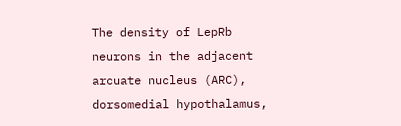The density of LepRb neurons in the adjacent arcuate nucleus (ARC), dorsomedial hypothalamus,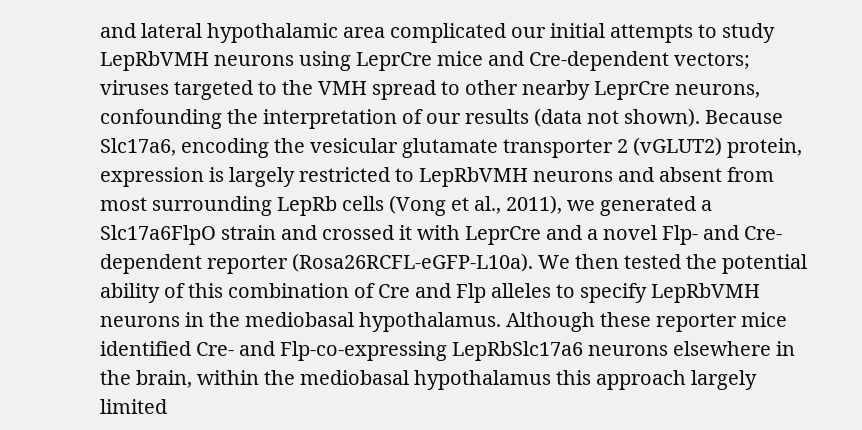and lateral hypothalamic area complicated our initial attempts to study LepRbVMH neurons using LeprCre mice and Cre-dependent vectors; viruses targeted to the VMH spread to other nearby LeprCre neurons, confounding the interpretation of our results (data not shown). Because Slc17a6, encoding the vesicular glutamate transporter 2 (vGLUT2) protein, expression is largely restricted to LepRbVMH neurons and absent from most surrounding LepRb cells (Vong et al., 2011), we generated a Slc17a6FlpO strain and crossed it with LeprCre and a novel Flp- and Cre-dependent reporter (Rosa26RCFL-eGFP-L10a). We then tested the potential ability of this combination of Cre and Flp alleles to specify LepRbVMH neurons in the mediobasal hypothalamus. Although these reporter mice identified Cre- and Flp-co-expressing LepRbSlc17a6 neurons elsewhere in the brain, within the mediobasal hypothalamus this approach largely limited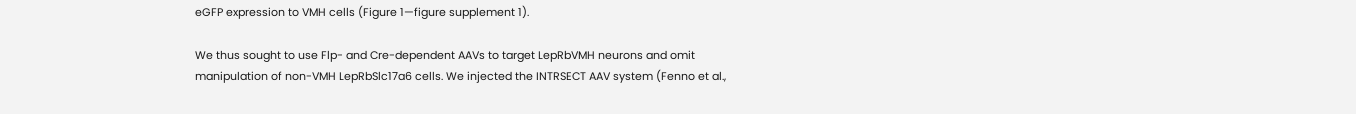eGFP expression to VMH cells (Figure 1—figure supplement 1).

We thus sought to use Flp- and Cre-dependent AAVs to target LepRbVMH neurons and omit manipulation of non-VMH LepRbSlc17a6 cells. We injected the INTRSECT AAV system (Fenno et al.,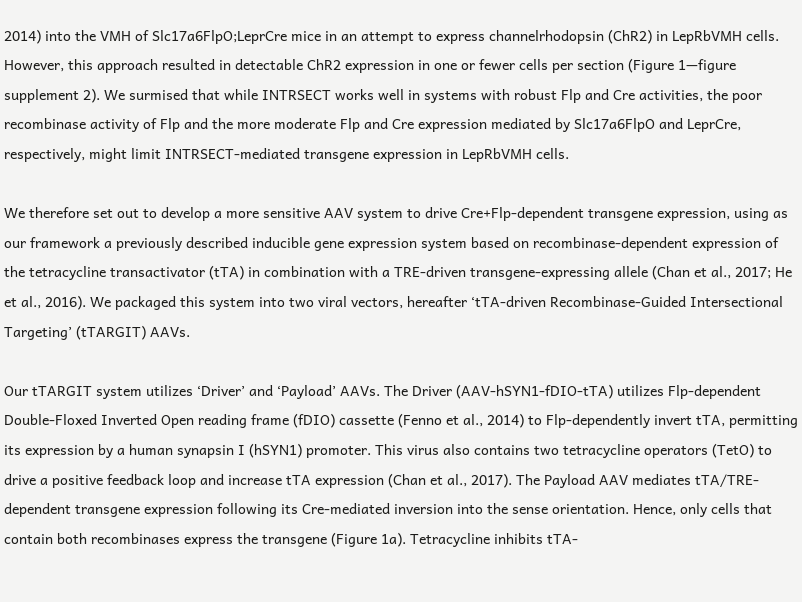2014) into the VMH of Slc17a6FlpO;LeprCre mice in an attempt to express channelrhodopsin (ChR2) in LepRbVMH cells. However, this approach resulted in detectable ChR2 expression in one or fewer cells per section (Figure 1—figure supplement 2). We surmised that while INTRSECT works well in systems with robust Flp and Cre activities, the poor recombinase activity of Flp and the more moderate Flp and Cre expression mediated by Slc17a6FlpO and LeprCre, respectively, might limit INTRSECT-mediated transgene expression in LepRbVMH cells.

We therefore set out to develop a more sensitive AAV system to drive Cre+Flp-dependent transgene expression, using as our framework a previously described inducible gene expression system based on recombinase-dependent expression of the tetracycline transactivator (tTA) in combination with a TRE-driven transgene-expressing allele (Chan et al., 2017; He et al., 2016). We packaged this system into two viral vectors, hereafter ‘tTA-driven Recombinase-Guided Intersectional Targeting’ (tTARGIT) AAVs.

Our tTARGIT system utilizes ‘Driver’ and ‘Payload’ AAVs. The Driver (AAV-hSYN1-fDIO-tTA) utilizes Flp-dependent Double-Floxed Inverted Open reading frame (fDIO) cassette (Fenno et al., 2014) to Flp-dependently invert tTA, permitting its expression by a human synapsin I (hSYN1) promoter. This virus also contains two tetracycline operators (TetO) to drive a positive feedback loop and increase tTA expression (Chan et al., 2017). The Payload AAV mediates tTA/TRE-dependent transgene expression following its Cre-mediated inversion into the sense orientation. Hence, only cells that contain both recombinases express the transgene (Figure 1a). Tetracycline inhibits tTA-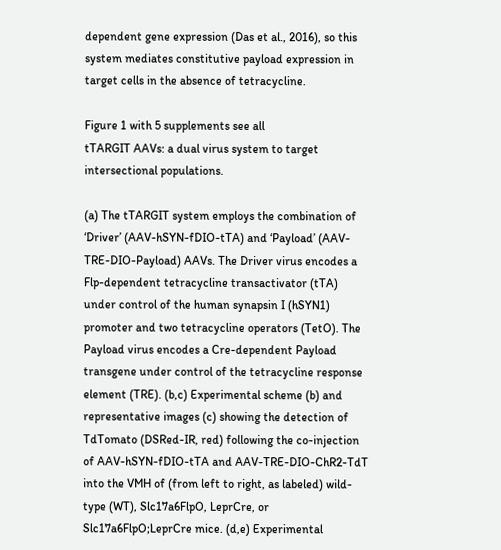dependent gene expression (Das et al., 2016), so this system mediates constitutive payload expression in target cells in the absence of tetracycline.

Figure 1 with 5 supplements see all
tTARGIT AAVs: a dual virus system to target intersectional populations.

(a) The tTARGIT system employs the combination of ‘Driver’ (AAV-hSYN-fDIO-tTA) and ‘Payload’ (AAV-TRE-DIO-Payload) AAVs. The Driver virus encodes a Flp-dependent tetracycline transactivator (tTA) under control of the human synapsin I (hSYN1) promoter and two tetracycline operators (TetO). The Payload virus encodes a Cre-dependent Payload transgene under control of the tetracycline response element (TRE). (b,c) Experimental scheme (b) and representative images (c) showing the detection of TdTomato (DSRed-IR, red) following the co-injection of AAV-hSYN-fDIO-tTA and AAV-TRE-DIO-ChR2-TdT into the VMH of (from left to right, as labeled) wild-type (WT), Slc17a6FlpO, LeprCre, or Slc17a6FlpO;LeprCre mice. (d,e) Experimental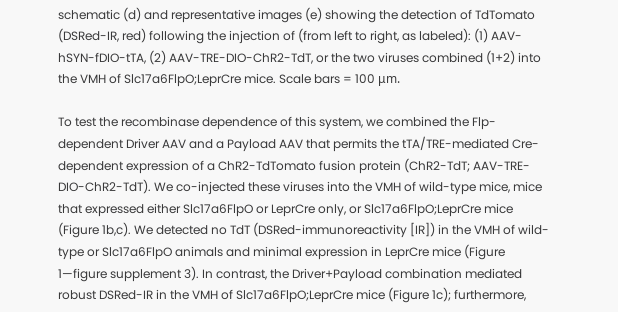schematic (d) and representative images (e) showing the detection of TdTomato (DSRed-IR, red) following the injection of (from left to right, as labeled): (1) AAV-hSYN-fDIO-tTA, (2) AAV-TRE-DIO-ChR2-TdT, or the two viruses combined (1+2) into the VMH of Slc17a6FlpO;LeprCre mice. Scale bars = 100 μm.

To test the recombinase dependence of this system, we combined the Flp-dependent Driver AAV and a Payload AAV that permits the tTA/TRE-mediated Cre-dependent expression of a ChR2-TdTomato fusion protein (ChR2-TdT; AAV-TRE-DIO-ChR2-TdT). We co-injected these viruses into the VMH of wild-type mice, mice that expressed either Slc17a6FlpO or LeprCre only, or Slc17a6FlpO;LeprCre mice (Figure 1b,c). We detected no TdT (DSRed-immunoreactivity [IR]) in the VMH of wild-type or Slc17a6FlpO animals and minimal expression in LeprCre mice (Figure 1—figure supplement 3). In contrast, the Driver+Payload combination mediated robust DSRed-IR in the VMH of Slc17a6FlpO;LeprCre mice (Figure 1c); furthermore,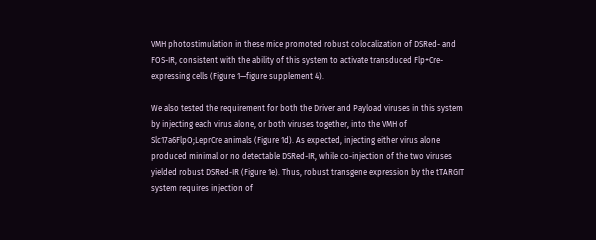VMH photostimulation in these mice promoted robust colocalization of DSRed- and FOS-IR, consistent with the ability of this system to activate transduced Flp+Cre-expressing cells (Figure 1—figure supplement 4).

We also tested the requirement for both the Driver and Payload viruses in this system by injecting each virus alone, or both viruses together, into the VMH of Slc17a6FlpO;LeprCre animals (Figure 1d). As expected, injecting either virus alone produced minimal or no detectable DSRed-IR, while co-injection of the two viruses yielded robust DSRed-IR (Figure 1e). Thus, robust transgene expression by the tTARGIT system requires injection of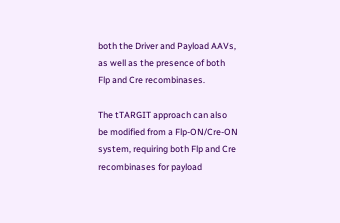both the Driver and Payload AAVs, as well as the presence of both Flp and Cre recombinases.

The tTARGIT approach can also be modified from a Flp-ON/Cre-ON system, requiring both Flp and Cre recombinases for payload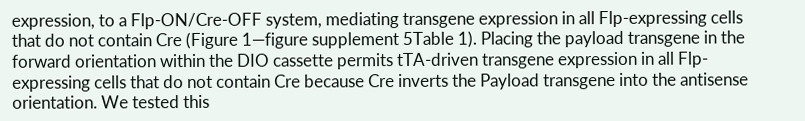expression, to a Flp-ON/Cre-OFF system, mediating transgene expression in all Flp-expressing cells that do not contain Cre (Figure 1—figure supplement 5Table 1). Placing the payload transgene in the forward orientation within the DIO cassette permits tTA-driven transgene expression in all Flp-expressing cells that do not contain Cre because Cre inverts the Payload transgene into the antisense orientation. We tested this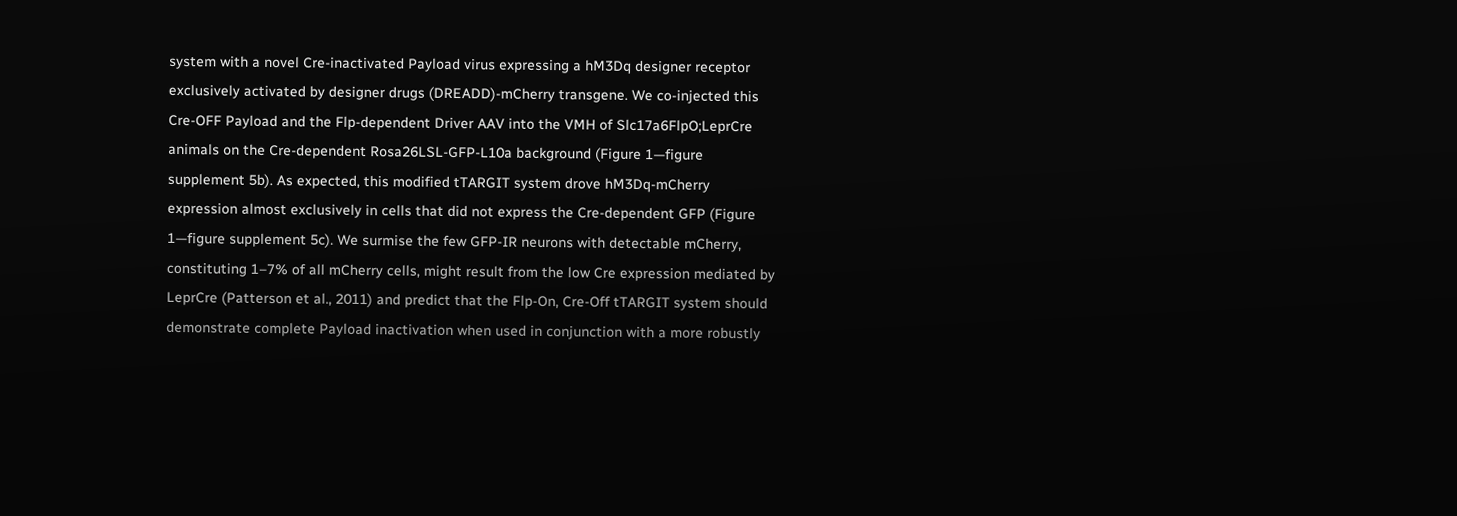system with a novel Cre-inactivated Payload virus expressing a hM3Dq designer receptor exclusively activated by designer drugs (DREADD)-mCherry transgene. We co-injected this Cre-OFF Payload and the Flp-dependent Driver AAV into the VMH of Slc17a6FlpO;LeprCre animals on the Cre-dependent Rosa26LSL-GFP-L10a background (Figure 1—figure supplement 5b). As expected, this modified tTARGIT system drove hM3Dq-mCherry expression almost exclusively in cells that did not express the Cre-dependent GFP (Figure 1—figure supplement 5c). We surmise the few GFP-IR neurons with detectable mCherry, constituting 1–7% of all mCherry cells, might result from the low Cre expression mediated by LeprCre (Patterson et al., 2011) and predict that the Flp-On, Cre-Off tTARGIT system should demonstrate complete Payload inactivation when used in conjunction with a more robustly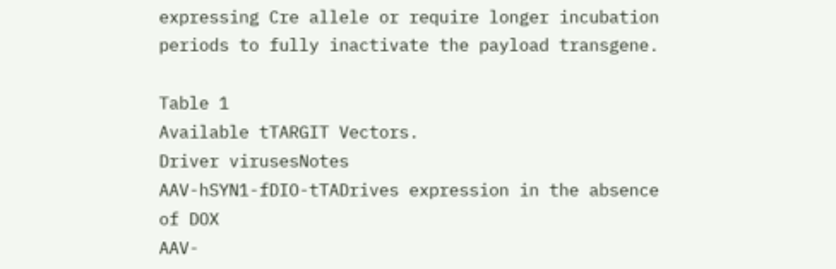expressing Cre allele or require longer incubation periods to fully inactivate the payload transgene.

Table 1
Available tTARGIT Vectors.
Driver virusesNotes
AAV-hSYN1-fDIO-tTADrives expression in the absence of DOX
AAV-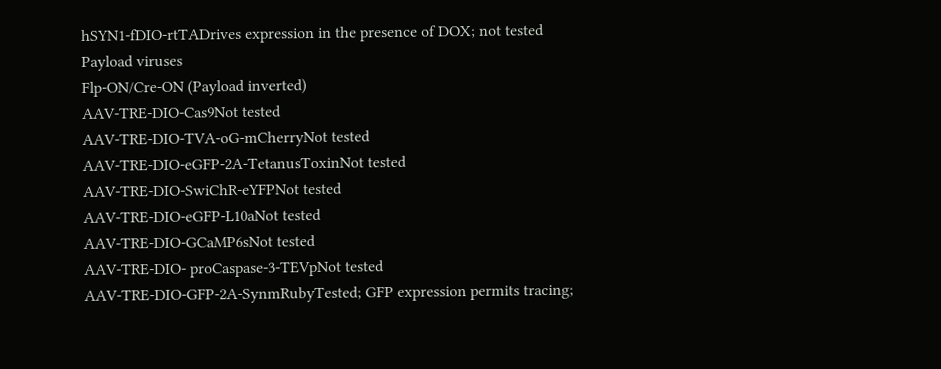hSYN1-fDIO-rtTADrives expression in the presence of DOX; not tested
Payload viruses
Flp-ON/Cre-ON (Payload inverted)
AAV-TRE-DIO-Cas9Not tested
AAV-TRE-DIO-TVA-oG-mCherryNot tested
AAV-TRE-DIO-eGFP-2A-TetanusToxinNot tested
AAV-TRE-DIO-SwiChR-eYFPNot tested
AAV-TRE-DIO-eGFP-L10aNot tested
AAV-TRE-DIO-GCaMP6sNot tested
AAV-TRE-DIO- proCaspase-3-TEVpNot tested
AAV-TRE-DIO-GFP-2A-SynmRubyTested; GFP expression permits tracing;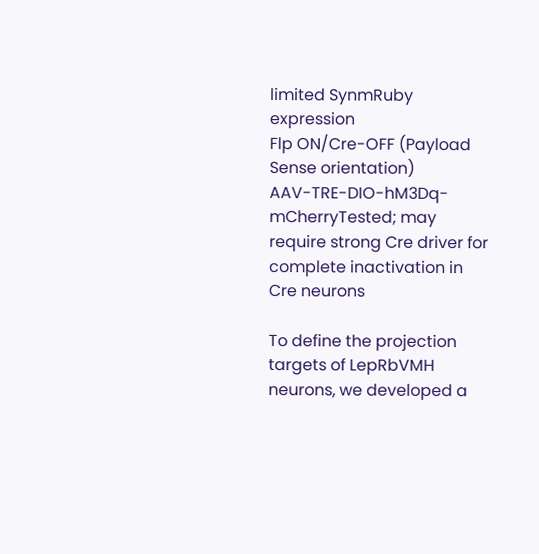limited SynmRuby expression
Flp ON/Cre-OFF (Payload Sense orientation)
AAV-TRE-DIO-hM3Dq-mCherryTested; may require strong Cre driver for complete inactivation in Cre neurons

To define the projection targets of LepRbVMH neurons, we developed a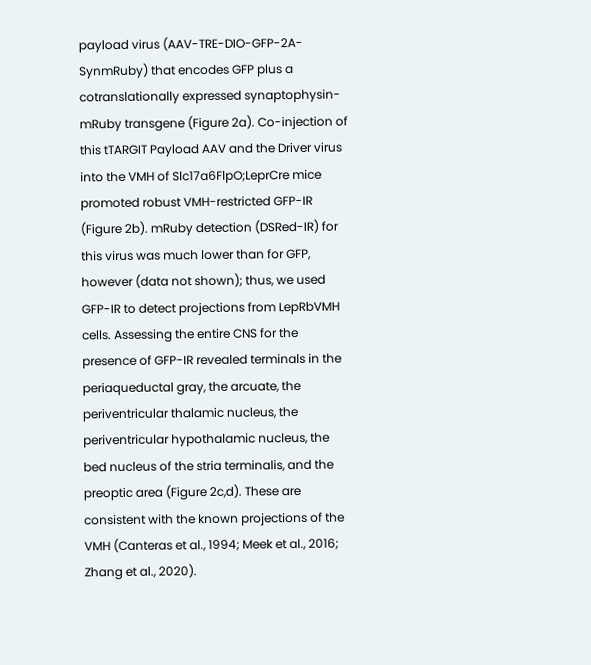payload virus (AAV-TRE-DIO-GFP-2A-SynmRuby) that encodes GFP plus a cotranslationally expressed synaptophysin-mRuby transgene (Figure 2a). Co-injection of this tTARGIT Payload AAV and the Driver virus into the VMH of Slc17a6FlpO;LeprCre mice promoted robust VMH-restricted GFP-IR (Figure 2b). mRuby detection (DSRed-IR) for this virus was much lower than for GFP, however (data not shown); thus, we used GFP-IR to detect projections from LepRbVMH cells. Assessing the entire CNS for the presence of GFP-IR revealed terminals in the periaqueductal gray, the arcuate, the periventricular thalamic nucleus, the periventricular hypothalamic nucleus, the bed nucleus of the stria terminalis, and the preoptic area (Figure 2c,d). These are consistent with the known projections of the VMH (Canteras et al., 1994; Meek et al., 2016; Zhang et al., 2020).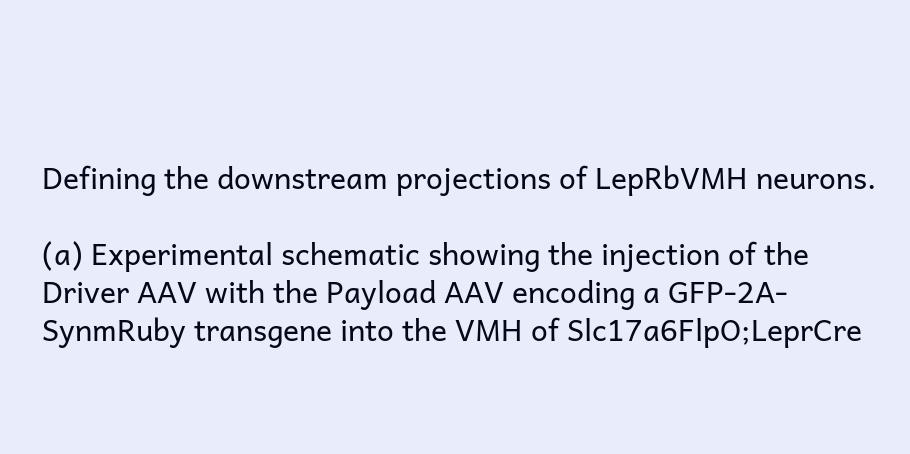Defining the downstream projections of LepRbVMH neurons.

(a) Experimental schematic showing the injection of the Driver AAV with the Payload AAV encoding a GFP-2A-SynmRuby transgene into the VMH of Slc17a6FlpO;LeprCre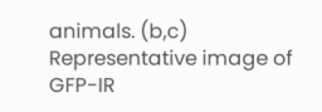animals. (b,c) Representative image of GFP-IR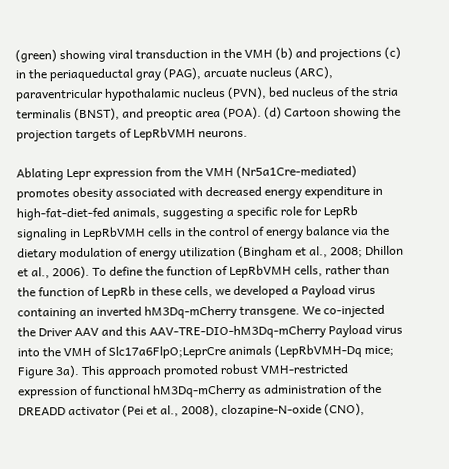(green) showing viral transduction in the VMH (b) and projections (c) in the periaqueductal gray (PAG), arcuate nucleus (ARC), paraventricular hypothalamic nucleus (PVN), bed nucleus of the stria terminalis (BNST), and preoptic area (POA). (d) Cartoon showing the projection targets of LepRbVMH neurons.

Ablating Lepr expression from the VMH (Nr5a1Cre-mediated) promotes obesity associated with decreased energy expenditure in high-fat-diet-fed animals, suggesting a specific role for LepRb signaling in LepRbVMH cells in the control of energy balance via the dietary modulation of energy utilization (Bingham et al., 2008; Dhillon et al., 2006). To define the function of LepRbVMH cells, rather than the function of LepRb in these cells, we developed a Payload virus containing an inverted hM3Dq-mCherry transgene. We co-injected the Driver AAV and this AAV-TRE-DIO-hM3Dq-mCherry Payload virus into the VMH of Slc17a6FlpO;LeprCre animals (LepRbVMH-Dq mice; Figure 3a). This approach promoted robust VMH-restricted expression of functional hM3Dq-mCherry as administration of the DREADD activator (Pei et al., 2008), clozapine-N-oxide (CNO),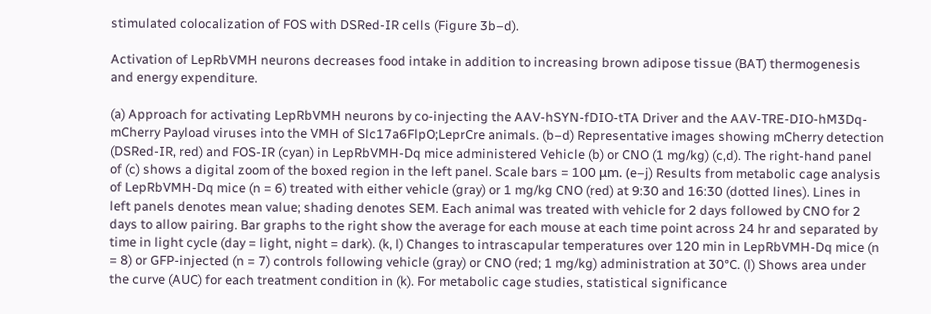stimulated colocalization of FOS with DSRed-IR cells (Figure 3b–d).

Activation of LepRbVMH neurons decreases food intake in addition to increasing brown adipose tissue (BAT) thermogenesis and energy expenditure.

(a) Approach for activating LepRbVMH neurons by co-injecting the AAV-hSYN-fDIO-tTA Driver and the AAV-TRE-DIO-hM3Dq-mCherry Payload viruses into the VMH of Slc17a6FlpO;LeprCre animals. (b–d) Representative images showing mCherry detection (DSRed-IR, red) and FOS-IR (cyan) in LepRbVMH-Dq mice administered Vehicle (b) or CNO (1 mg/kg) (c,d). The right-hand panel of (c) shows a digital zoom of the boxed region in the left panel. Scale bars = 100 μm. (e–j) Results from metabolic cage analysis of LepRbVMH-Dq mice (n = 6) treated with either vehicle (gray) or 1 mg/kg CNO (red) at 9:30 and 16:30 (dotted lines). Lines in left panels denotes mean value; shading denotes SEM. Each animal was treated with vehicle for 2 days followed by CNO for 2 days to allow pairing. Bar graphs to the right show the average for each mouse at each time point across 24 hr and separated by time in light cycle (day = light, night = dark). (k, l) Changes to intrascapular temperatures over 120 min in LepRbVMH-Dq mice (n = 8) or GFP-injected (n = 7) controls following vehicle (gray) or CNO (red; 1 mg/kg) administration at 30°C. (l) Shows area under the curve (AUC) for each treatment condition in (k). For metabolic cage studies, statistical significance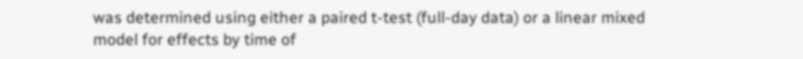was determined using either a paired t-test (full-day data) or a linear mixed model for effects by time of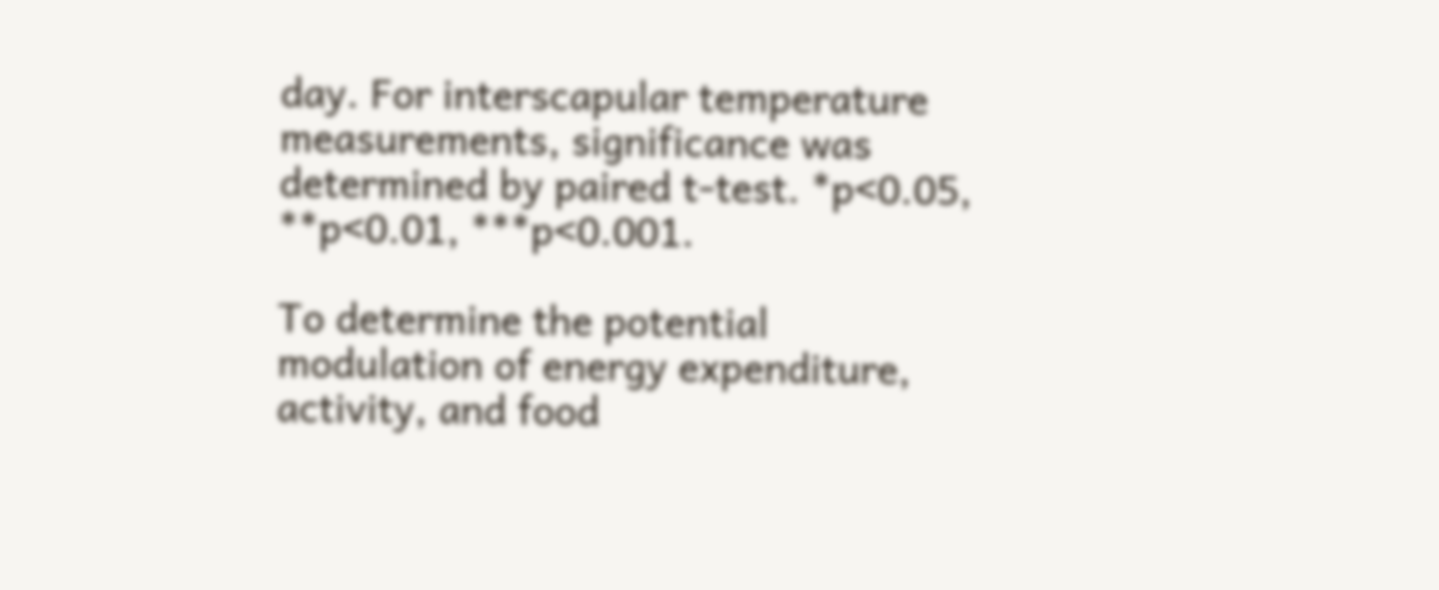day. For interscapular temperature measurements, significance was determined by paired t-test. *p<0.05, **p<0.01, ***p<0.001.

To determine the potential modulation of energy expenditure, activity, and food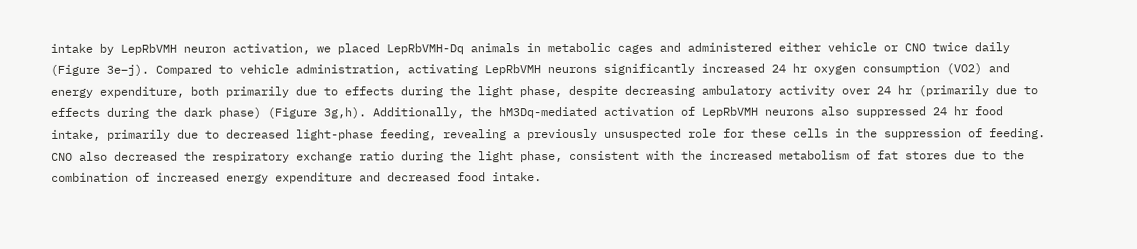intake by LepRbVMH neuron activation, we placed LepRbVMH-Dq animals in metabolic cages and administered either vehicle or CNO twice daily (Figure 3e–j). Compared to vehicle administration, activating LepRbVMH neurons significantly increased 24 hr oxygen consumption (VO2) and energy expenditure, both primarily due to effects during the light phase, despite decreasing ambulatory activity over 24 hr (primarily due to effects during the dark phase) (Figure 3g,h). Additionally, the hM3Dq-mediated activation of LepRbVMH neurons also suppressed 24 hr food intake, primarily due to decreased light-phase feeding, revealing a previously unsuspected role for these cells in the suppression of feeding. CNO also decreased the respiratory exchange ratio during the light phase, consistent with the increased metabolism of fat stores due to the combination of increased energy expenditure and decreased food intake.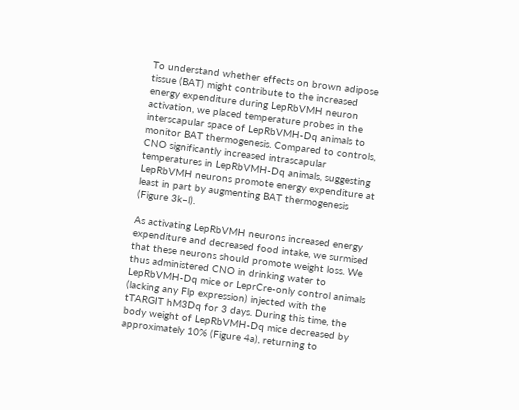To understand whether effects on brown adipose tissue (BAT) might contribute to the increased energy expenditure during LepRbVMH neuron activation, we placed temperature probes in the interscapular space of LepRbVMH-Dq animals to monitor BAT thermogenesis. Compared to controls, CNO significantly increased intrascapular temperatures in LepRbVMH-Dq animals, suggesting LepRbVMH neurons promote energy expenditure at least in part by augmenting BAT thermogenesis (Figure 3k–l).

As activating LepRbVMH neurons increased energy expenditure and decreased food intake, we surmised that these neurons should promote weight loss. We thus administered CNO in drinking water to LepRbVMH-Dq mice or LeprCre-only control animals (lacking any Flp expression) injected with the tTARGIT hM3Dq for 3 days. During this time, the body weight of LepRbVMH-Dq mice decreased by approximately 10% (Figure 4a), returning to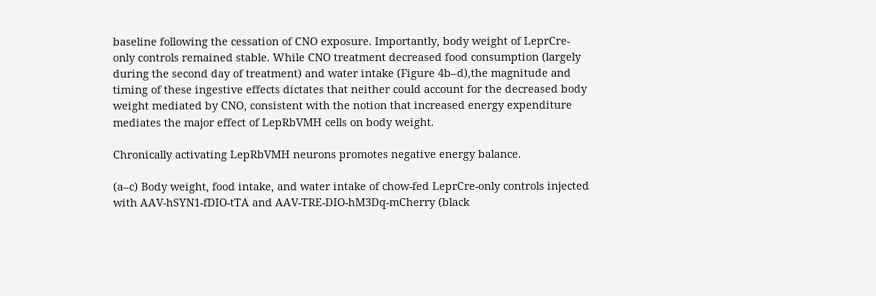baseline following the cessation of CNO exposure. Importantly, body weight of LeprCre-only controls remained stable. While CNO treatment decreased food consumption (largely during the second day of treatment) and water intake (Figure 4b–d),the magnitude and timing of these ingestive effects dictates that neither could account for the decreased body weight mediated by CNO, consistent with the notion that increased energy expenditure mediates the major effect of LepRbVMH cells on body weight.

Chronically activating LepRbVMH neurons promotes negative energy balance.

(a–c) Body weight, food intake, and water intake of chow-fed LeprCre-only controls injected with AAV-hSYN1-fDIO-tTA and AAV-TRE-DIO-hM3Dq-mCherry (black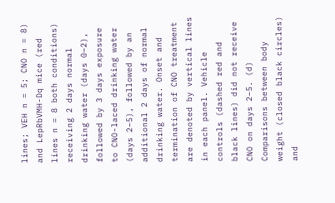lines; VEH n = 5; CNO n = 8) and LepRbVMH-Dq mice (red lines n = 8 both conditions) receiving 2 days normal drinking water (days 0–2), followed by 3 days exposure to CNO-laced drinking water (days 2–5), followed by an additional 2 days of normal drinking water. Onset and termination of CNO treatment are denoted by vertical lines in each panel. Vehicle controls (dashed red and black lines) did not receive CNO on days 2–5. (d) Comparisons between body weight (closed black circles) and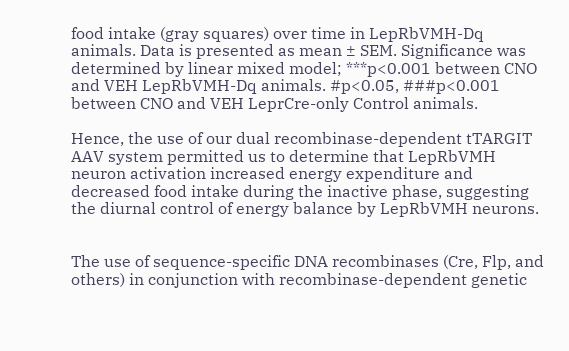food intake (gray squares) over time in LepRbVMH-Dq animals. Data is presented as mean ± SEM. Significance was determined by linear mixed model; ***p<0.001 between CNO and VEH LepRbVMH-Dq animals. #p<0.05, ###p<0.001 between CNO and VEH LeprCre-only Control animals.

Hence, the use of our dual recombinase-dependent tTARGIT AAV system permitted us to determine that LepRbVMH neuron activation increased energy expenditure and decreased food intake during the inactive phase, suggesting the diurnal control of energy balance by LepRbVMH neurons.


The use of sequence-specific DNA recombinases (Cre, Flp, and others) in conjunction with recombinase-dependent genetic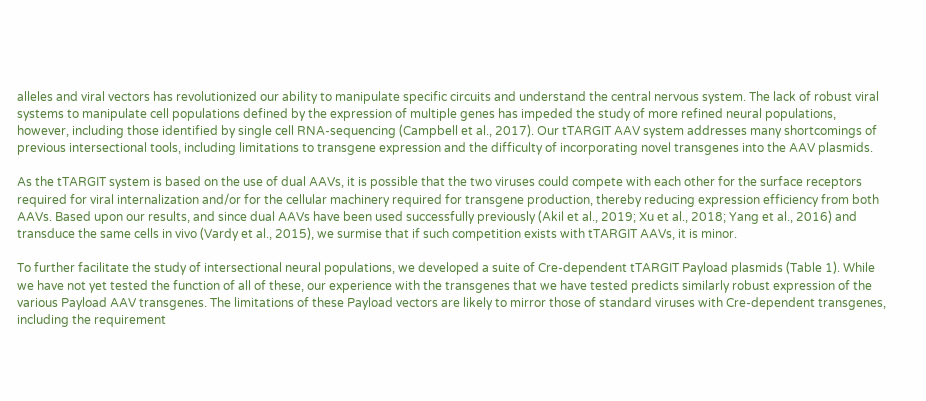alleles and viral vectors has revolutionized our ability to manipulate specific circuits and understand the central nervous system. The lack of robust viral systems to manipulate cell populations defined by the expression of multiple genes has impeded the study of more refined neural populations, however, including those identified by single cell RNA-sequencing (Campbell et al., 2017). Our tTARGIT AAV system addresses many shortcomings of previous intersectional tools, including limitations to transgene expression and the difficulty of incorporating novel transgenes into the AAV plasmids.

As the tTARGIT system is based on the use of dual AAVs, it is possible that the two viruses could compete with each other for the surface receptors required for viral internalization and/or for the cellular machinery required for transgene production, thereby reducing expression efficiency from both AAVs. Based upon our results, and since dual AAVs have been used successfully previously (Akil et al., 2019; Xu et al., 2018; Yang et al., 2016) and transduce the same cells in vivo (Vardy et al., 2015), we surmise that if such competition exists with tTARGIT AAVs, it is minor.

To further facilitate the study of intersectional neural populations, we developed a suite of Cre-dependent tTARGIT Payload plasmids (Table 1). While we have not yet tested the function of all of these, our experience with the transgenes that we have tested predicts similarly robust expression of the various Payload AAV transgenes. The limitations of these Payload vectors are likely to mirror those of standard viruses with Cre-dependent transgenes, including the requirement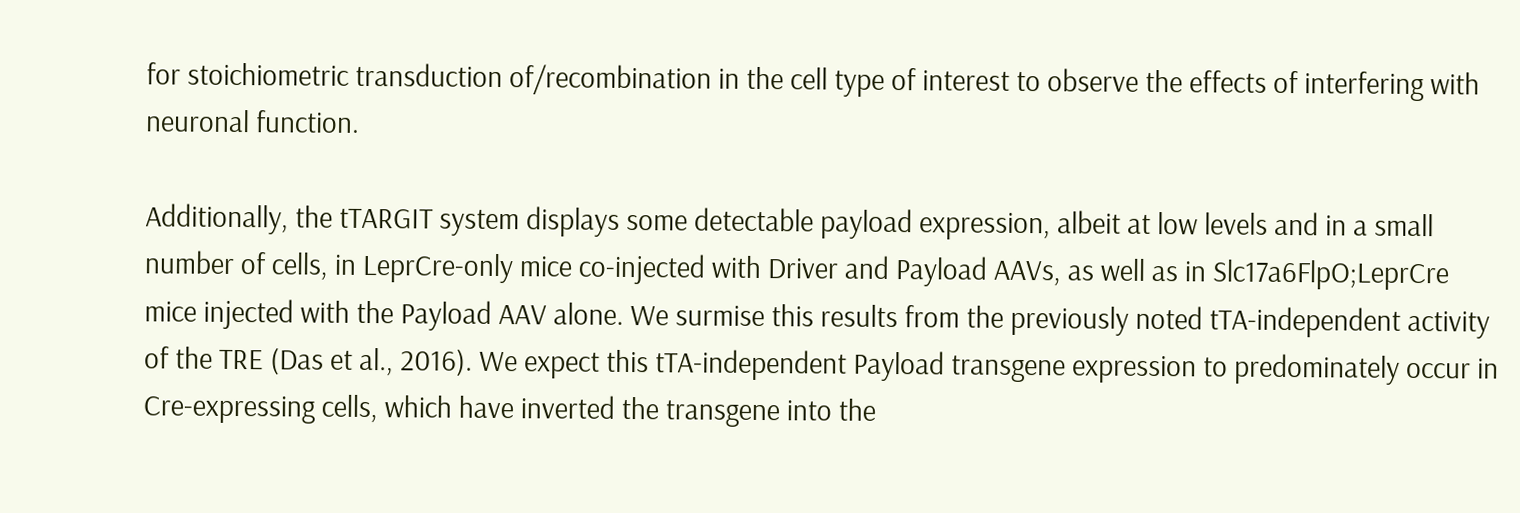for stoichiometric transduction of/recombination in the cell type of interest to observe the effects of interfering with neuronal function.

Additionally, the tTARGIT system displays some detectable payload expression, albeit at low levels and in a small number of cells, in LeprCre-only mice co-injected with Driver and Payload AAVs, as well as in Slc17a6FlpO;LeprCre mice injected with the Payload AAV alone. We surmise this results from the previously noted tTA-independent activity of the TRE (Das et al., 2016). We expect this tTA-independent Payload transgene expression to predominately occur in Cre-expressing cells, which have inverted the transgene into the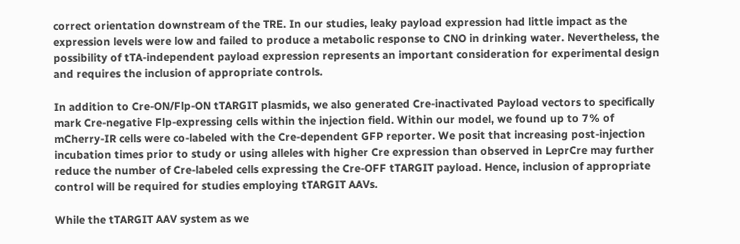correct orientation downstream of the TRE. In our studies, leaky payload expression had little impact as the expression levels were low and failed to produce a metabolic response to CNO in drinking water. Nevertheless, the possibility of tTA-independent payload expression represents an important consideration for experimental design and requires the inclusion of appropriate controls.

In addition to Cre-ON/Flp-ON tTARGIT plasmids, we also generated Cre-inactivated Payload vectors to specifically mark Cre-negative Flp-expressing cells within the injection field. Within our model, we found up to 7% of mCherry-IR cells were co-labeled with the Cre-dependent GFP reporter. We posit that increasing post-injection incubation times prior to study or using alleles with higher Cre expression than observed in LeprCre may further reduce the number of Cre-labeled cells expressing the Cre-OFF tTARGIT payload. Hence, inclusion of appropriate control will be required for studies employing tTARGIT AAVs.

While the tTARGIT AAV system as we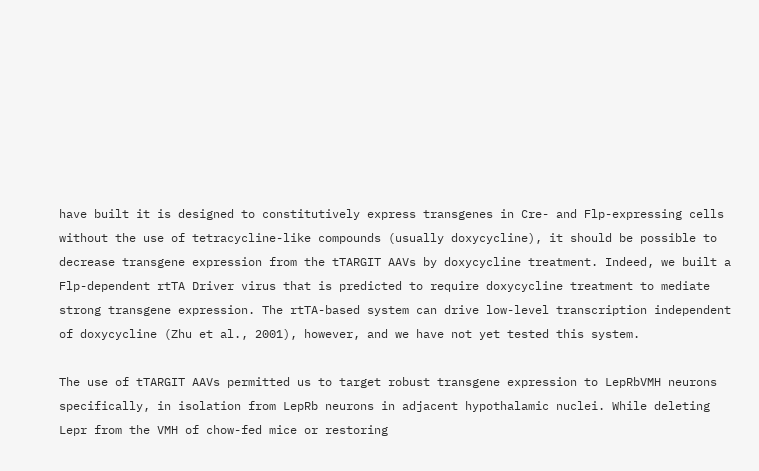have built it is designed to constitutively express transgenes in Cre- and Flp-expressing cells without the use of tetracycline-like compounds (usually doxycycline), it should be possible to decrease transgene expression from the tTARGIT AAVs by doxycycline treatment. Indeed, we built a Flp-dependent rtTA Driver virus that is predicted to require doxycycline treatment to mediate strong transgene expression. The rtTA-based system can drive low-level transcription independent of doxycycline (Zhu et al., 2001), however, and we have not yet tested this system.

The use of tTARGIT AAVs permitted us to target robust transgene expression to LepRbVMH neurons specifically, in isolation from LepRb neurons in adjacent hypothalamic nuclei. While deleting Lepr from the VMH of chow-fed mice or restoring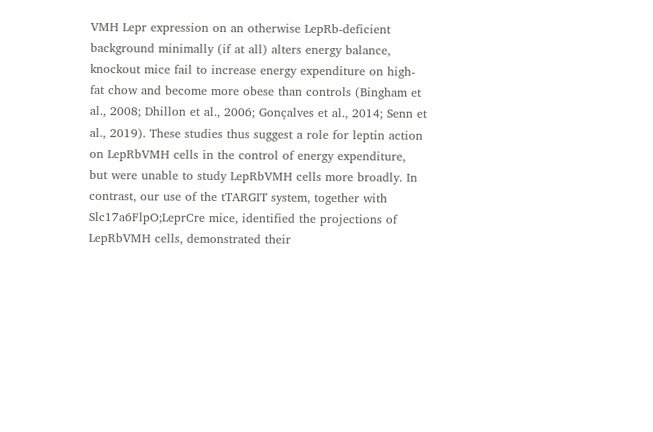VMH Lepr expression on an otherwise LepRb-deficient background minimally (if at all) alters energy balance, knockout mice fail to increase energy expenditure on high-fat chow and become more obese than controls (Bingham et al., 2008; Dhillon et al., 2006; Gonçalves et al., 2014; Senn et al., 2019). These studies thus suggest a role for leptin action on LepRbVMH cells in the control of energy expenditure, but were unable to study LepRbVMH cells more broadly. In contrast, our use of the tTARGIT system, together with Slc17a6FlpO;LeprCre mice, identified the projections of LepRbVMH cells, demonstrated their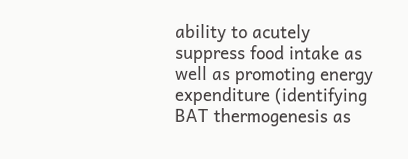ability to acutely suppress food intake as well as promoting energy expenditure (identifying BAT thermogenesis as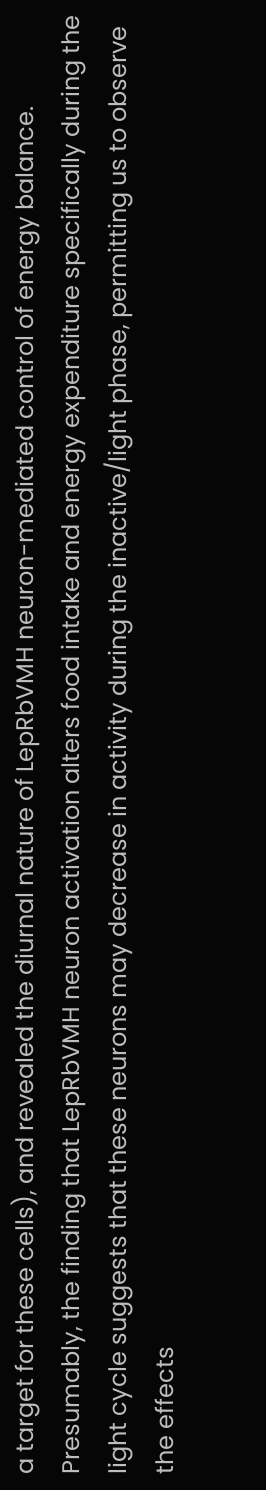a target for these cells), and revealed the diurnal nature of LepRbVMH neuron-mediated control of energy balance. Presumably, the finding that LepRbVMH neuron activation alters food intake and energy expenditure specifically during the light cycle suggests that these neurons may decrease in activity during the inactive/light phase, permitting us to observe the effects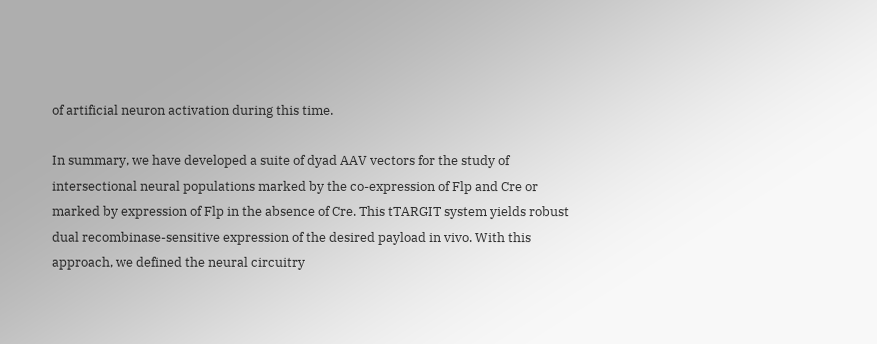of artificial neuron activation during this time.

In summary, we have developed a suite of dyad AAV vectors for the study of intersectional neural populations marked by the co-expression of Flp and Cre or marked by expression of Flp in the absence of Cre. This tTARGIT system yields robust dual recombinase-sensitive expression of the desired payload in vivo. With this approach, we defined the neural circuitry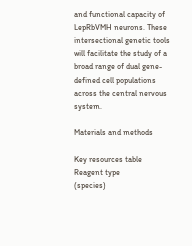and functional capacity of LepRbVMH neurons. These intersectional genetic tools will facilitate the study of a broad range of dual gene-defined cell populations across the central nervous system.

Materials and methods

Key resources table
Reagent type
(species)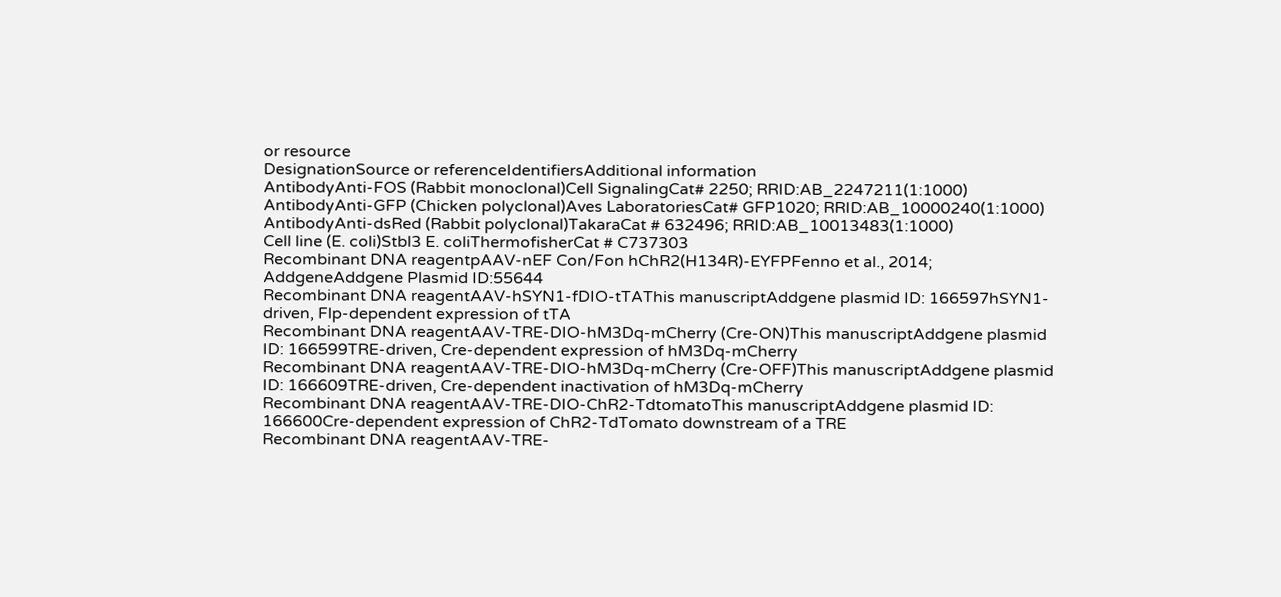or resource
DesignationSource or referenceIdentifiersAdditional information
AntibodyAnti-FOS (Rabbit monoclonal)Cell SignalingCat# 2250; RRID:AB_2247211(1:1000)
AntibodyAnti-GFP (Chicken polyclonal)Aves LaboratoriesCat# GFP1020; RRID:AB_10000240(1:1000)
AntibodyAnti-dsRed (Rabbit polyclonal)TakaraCat # 632496; RRID:AB_10013483(1:1000)
Cell line (E. coli)Stbl3 E. coliThermofisherCat # C737303
Recombinant DNA reagentpAAV-nEF Con/Fon hChR2(H134R)-EYFPFenno et al., 2014; AddgeneAddgene Plasmid ID:55644
Recombinant DNA reagentAAV-hSYN1-fDIO-tTAThis manuscriptAddgene plasmid ID: 166597hSYN1-driven, Flp-dependent expression of tTA
Recombinant DNA reagentAAV-TRE-DIO-hM3Dq-mCherry (Cre-ON)This manuscriptAddgene plasmid ID: 166599TRE-driven, Cre-dependent expression of hM3Dq-mCherry
Recombinant DNA reagentAAV-TRE-DIO-hM3Dq-mCherry (Cre-OFF)This manuscriptAddgene plasmid ID: 166609TRE-driven, Cre-dependent inactivation of hM3Dq-mCherry
Recombinant DNA reagentAAV-TRE-DIO-ChR2-TdtomatoThis manuscriptAddgene plasmid ID: 166600Cre-dependent expression of ChR2-TdTomato downstream of a TRE
Recombinant DNA reagentAAV-TRE-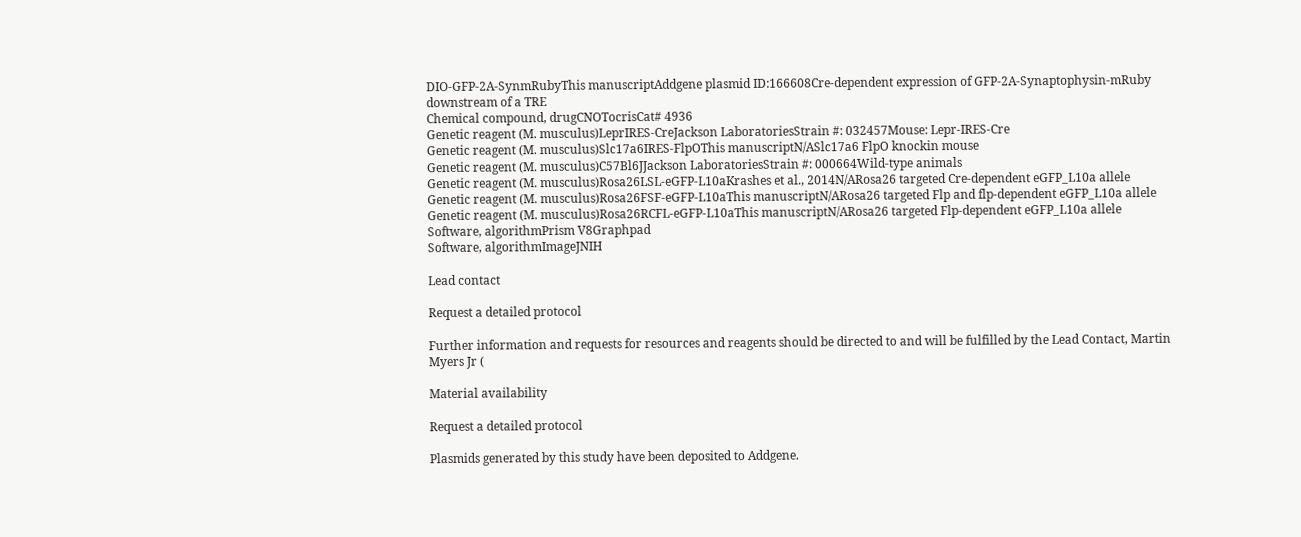DIO-GFP-2A-SynmRubyThis manuscriptAddgene plasmid ID:166608Cre-dependent expression of GFP-2A-Synaptophysin-mRuby downstream of a TRE
Chemical compound, drugCNOTocrisCat# 4936
Genetic reagent (M. musculus)LeprIRES-CreJackson LaboratoriesStrain #: 032457Mouse: Lepr-IRES-Cre
Genetic reagent (M. musculus)Slc17a6IRES-FlpOThis manuscriptN/ASlc17a6 FlpO knockin mouse
Genetic reagent (M. musculus)C57Bl6JJackson LaboratoriesStrain #: 000664Wild-type animals
Genetic reagent (M. musculus)Rosa26LSL-eGFP-L10aKrashes et al., 2014N/ARosa26 targeted Cre-dependent eGFP_L10a allele
Genetic reagent (M. musculus)Rosa26FSF-eGFP-L10aThis manuscriptN/ARosa26 targeted Flp and flp-dependent eGFP_L10a allele
Genetic reagent (M. musculus)Rosa26RCFL-eGFP-L10aThis manuscriptN/ARosa26 targeted Flp-dependent eGFP_L10a allele
Software, algorithmPrism V8Graphpad
Software, algorithmImageJNIH

Lead contact

Request a detailed protocol

Further information and requests for resources and reagents should be directed to and will be fulfilled by the Lead Contact, Martin Myers Jr (

Material availability

Request a detailed protocol

Plasmids generated by this study have been deposited to Addgene.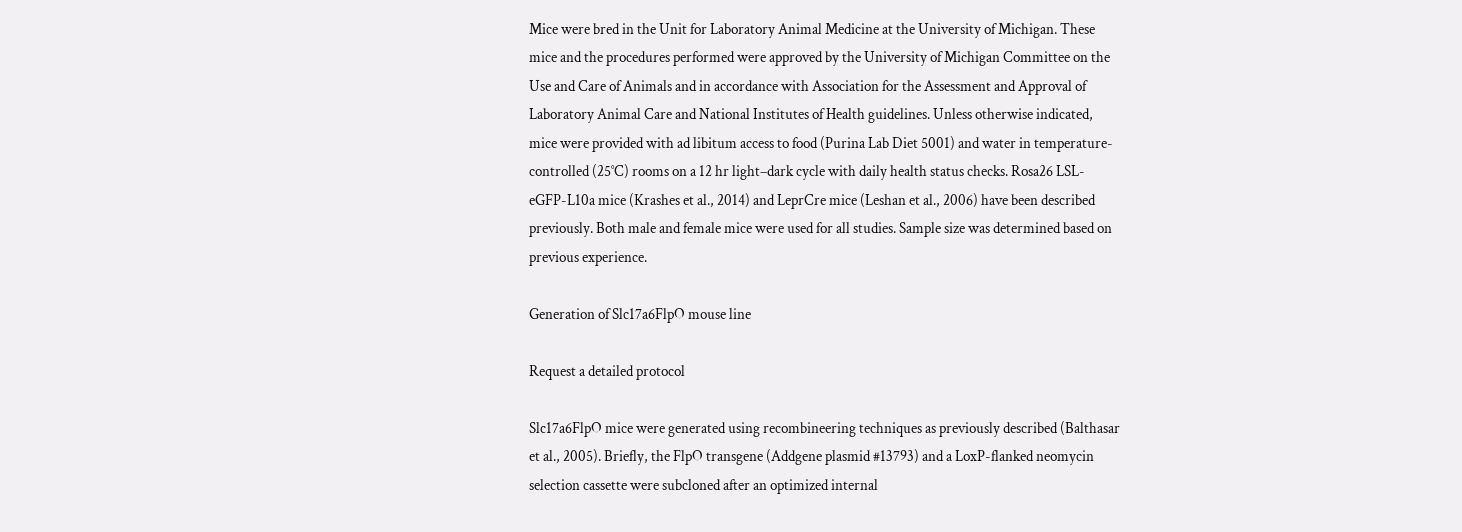Mice were bred in the Unit for Laboratory Animal Medicine at the University of Michigan. These mice and the procedures performed were approved by the University of Michigan Committee on the Use and Care of Animals and in accordance with Association for the Assessment and Approval of Laboratory Animal Care and National Institutes of Health guidelines. Unless otherwise indicated, mice were provided with ad libitum access to food (Purina Lab Diet 5001) and water in temperature-controlled (25°C) rooms on a 12 hr light–dark cycle with daily health status checks. Rosa26 LSL-eGFP-L10a mice (Krashes et al., 2014) and LeprCre mice (Leshan et al., 2006) have been described previously. Both male and female mice were used for all studies. Sample size was determined based on previous experience.

Generation of Slc17a6FlpO mouse line

Request a detailed protocol

Slc17a6FlpO mice were generated using recombineering techniques as previously described (Balthasar et al., 2005). Briefly, the FlpO transgene (Addgene plasmid #13793) and a LoxP-flanked neomycin selection cassette were subcloned after an optimized internal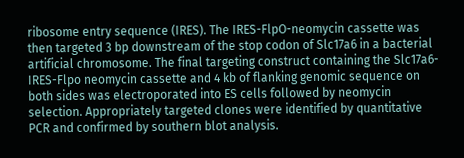ribosome entry sequence (IRES). The IRES-FlpO-neomycin cassette was then targeted 3 bp downstream of the stop codon of Slc17a6 in a bacterial artificial chromosome. The final targeting construct containing the Slc17a6-IRES-Flpo neomycin cassette and 4 kb of flanking genomic sequence on both sides was electroporated into ES cells followed by neomycin selection. Appropriately targeted clones were identified by quantitative PCR and confirmed by southern blot analysis.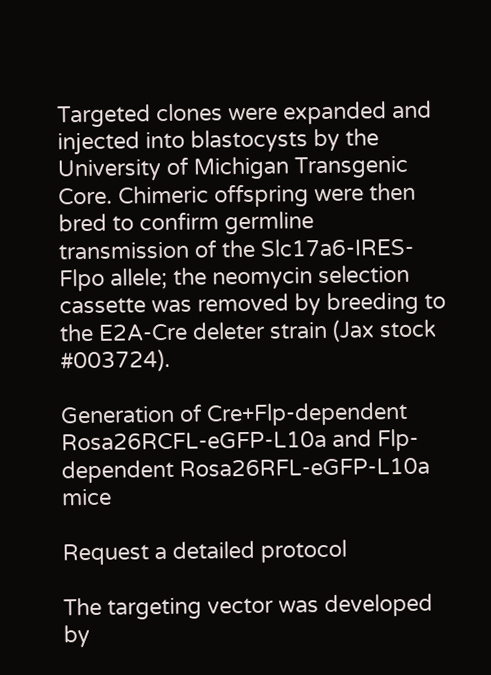Targeted clones were expanded and injected into blastocysts by the University of Michigan Transgenic Core. Chimeric offspring were then bred to confirm germline transmission of the Slc17a6-IRES-Flpo allele; the neomycin selection cassette was removed by breeding to the E2A-Cre deleter strain (Jax stock #003724).

Generation of Cre+Flp-dependent Rosa26RCFL-eGFP-L10a and Flp-dependent Rosa26RFL-eGFP-L10a mice

Request a detailed protocol

The targeting vector was developed by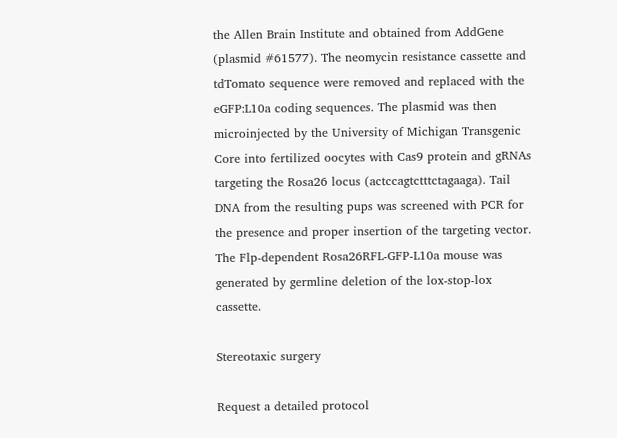the Allen Brain Institute and obtained from AddGene (plasmid #61577). The neomycin resistance cassette and tdTomato sequence were removed and replaced with the eGFP:L10a coding sequences. The plasmid was then microinjected by the University of Michigan Transgenic Core into fertilized oocytes with Cas9 protein and gRNAs targeting the Rosa26 locus (actccagtctttctagaaga). Tail DNA from the resulting pups was screened with PCR for the presence and proper insertion of the targeting vector. The Flp-dependent Rosa26RFL-GFP-L10a mouse was generated by germline deletion of the lox-stop-lox cassette.

Stereotaxic surgery

Request a detailed protocol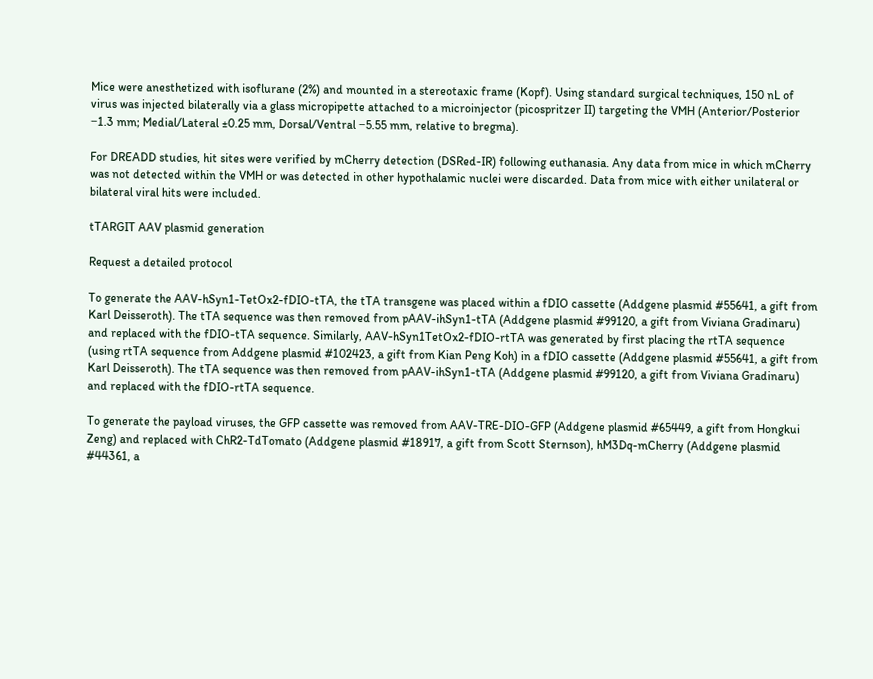Mice were anesthetized with isoflurane (2%) and mounted in a stereotaxic frame (Kopf). Using standard surgical techniques, 150 nL of virus was injected bilaterally via a glass micropipette attached to a microinjector (picospritzer II) targeting the VMH (Anterior/Posterior −1.3 mm; Medial/Lateral ±0.25 mm, Dorsal/Ventral −5.55 mm, relative to bregma).

For DREADD studies, hit sites were verified by mCherry detection (DSRed-IR) following euthanasia. Any data from mice in which mCherry was not detected within the VMH or was detected in other hypothalamic nuclei were discarded. Data from mice with either unilateral or bilateral viral hits were included.

tTARGIT AAV plasmid generation

Request a detailed protocol

To generate the AAV-hSyn1-TetOx2-fDIO-tTA, the tTA transgene was placed within a fDIO cassette (Addgene plasmid #55641, a gift from Karl Deisseroth). The tTA sequence was then removed from pAAV-ihSyn1-tTA (Addgene plasmid #99120, a gift from Viviana Gradinaru) and replaced with the fDIO-tTA sequence. Similarly, AAV-hSyn1TetOx2-fDIO-rtTA was generated by first placing the rtTA sequence (using rtTA sequence from Addgene plasmid #102423, a gift from Kian Peng Koh) in a fDIO cassette (Addgene plasmid #55641, a gift from Karl Deisseroth). The tTA sequence was then removed from pAAV-ihSyn1-tTA (Addgene plasmid #99120, a gift from Viviana Gradinaru) and replaced with the fDIO-rtTA sequence.

To generate the payload viruses, the GFP cassette was removed from AAV-TRE-DIO-GFP (Addgene plasmid #65449, a gift from Hongkui Zeng) and replaced with ChR2-TdTomato (Addgene plasmid #18917, a gift from Scott Sternson), hM3Dq-mCherry (Addgene plasmid #44361, a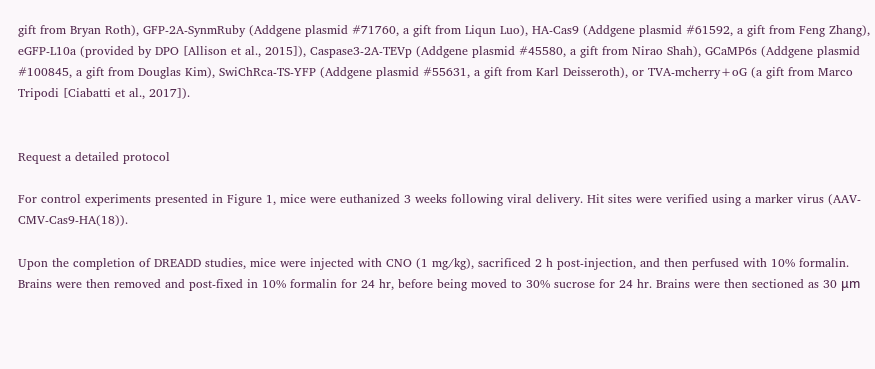gift from Bryan Roth), GFP-2A-SynmRuby (Addgene plasmid #71760, a gift from Liqun Luo), HA-Cas9 (Addgene plasmid #61592, a gift from Feng Zhang), eGFP-L10a (provided by DPO [Allison et al., 2015]), Caspase3-2A-TEVp (Addgene plasmid #45580, a gift from Nirao Shah), GCaMP6s (Addgene plasmid #100845, a gift from Douglas Kim), SwiChRca-TS-YFP (Addgene plasmid #55631, a gift from Karl Deisseroth), or TVA-mcherry+oG (a gift from Marco Tripodi [Ciabatti et al., 2017]).


Request a detailed protocol

For control experiments presented in Figure 1, mice were euthanized 3 weeks following viral delivery. Hit sites were verified using a marker virus (AAV-CMV-Cas9-HA(18)).

Upon the completion of DREADD studies, mice were injected with CNO (1 mg/kg), sacrificed 2 h post-injection, and then perfused with 10% formalin. Brains were then removed and post-fixed in 10% formalin for 24 hr, before being moved to 30% sucrose for 24 hr. Brains were then sectioned as 30 μm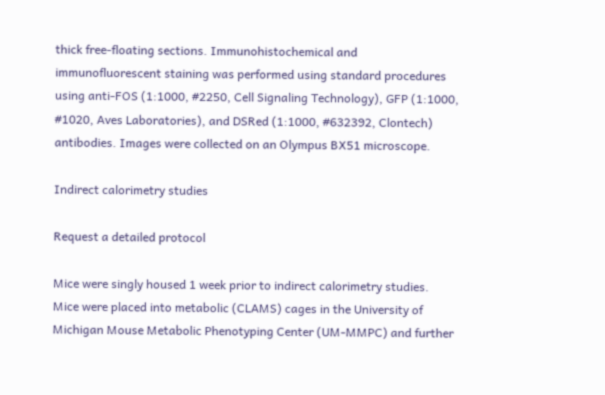thick free-floating sections. Immunohistochemical and immunofluorescent staining was performed using standard procedures using anti-FOS (1:1000, #2250, Cell Signaling Technology), GFP (1:1000, #1020, Aves Laboratories), and DSRed (1:1000, #632392, Clontech) antibodies. Images were collected on an Olympus BX51 microscope.

Indirect calorimetry studies

Request a detailed protocol

Mice were singly housed 1 week prior to indirect calorimetry studies. Mice were placed into metabolic (CLAMS) cages in the University of Michigan Mouse Metabolic Phenotyping Center (UM-MMPC) and further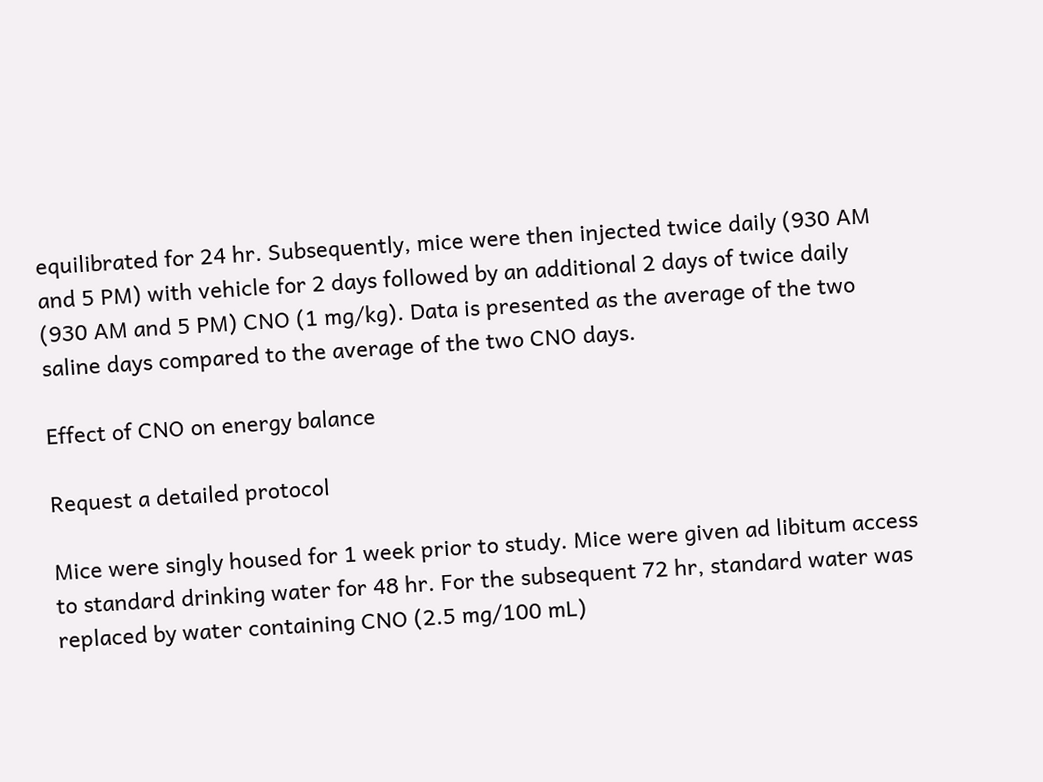equilibrated for 24 hr. Subsequently, mice were then injected twice daily (930 AM and 5 PM) with vehicle for 2 days followed by an additional 2 days of twice daily (930 AM and 5 PM) CNO (1 mg/kg). Data is presented as the average of the two saline days compared to the average of the two CNO days.

Effect of CNO on energy balance

Request a detailed protocol

Mice were singly housed for 1 week prior to study. Mice were given ad libitum access to standard drinking water for 48 hr. For the subsequent 72 hr, standard water was replaced by water containing CNO (2.5 mg/100 mL)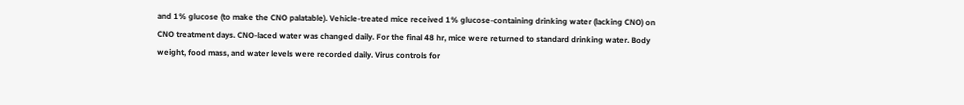and 1% glucose (to make the CNO palatable). Vehicle-treated mice received 1% glucose-containing drinking water (lacking CNO) on CNO treatment days. CNO-laced water was changed daily. For the final 48 hr, mice were returned to standard drinking water. Body weight, food mass, and water levels were recorded daily. Virus controls for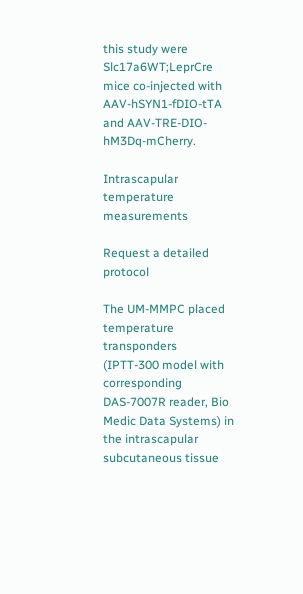this study were Slc17a6WT;LeprCre mice co-injected with AAV-hSYN1-fDIO-tTA and AAV-TRE-DIO-hM3Dq-mCherry.

Intrascapular temperature measurements

Request a detailed protocol

The UM-MMPC placed temperature transponders (IPTT-300 model with corresponding DAS-7007R reader, Bio Medic Data Systems) in the intrascapular subcutaneous tissue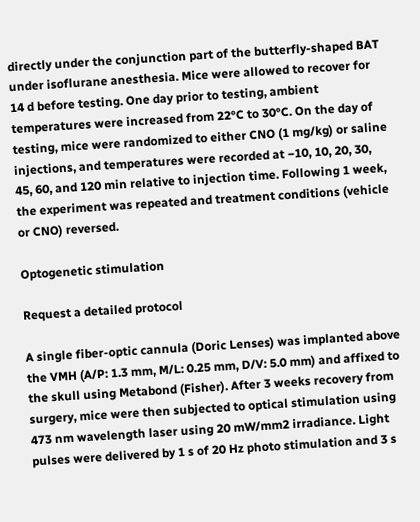directly under the conjunction part of the butterfly-shaped BAT under isoflurane anesthesia. Mice were allowed to recover for 14 d before testing. One day prior to testing, ambient temperatures were increased from 22°C to 30°C. On the day of testing, mice were randomized to either CNO (1 mg/kg) or saline injections, and temperatures were recorded at −10, 10, 20, 30, 45, 60, and 120 min relative to injection time. Following 1 week, the experiment was repeated and treatment conditions (vehicle or CNO) reversed.

Optogenetic stimulation

Request a detailed protocol

A single fiber-optic cannula (Doric Lenses) was implanted above the VMH (A/P: 1.3 mm, M/L: 0.25 mm, D/V: 5.0 mm) and affixed to the skull using Metabond (Fisher). After 3 weeks recovery from surgery, mice were then subjected to optical stimulation using 473 nm wavelength laser using 20 mW/mm2 irradiance. Light pulses were delivered by 1 s of 20 Hz photo stimulation and 3 s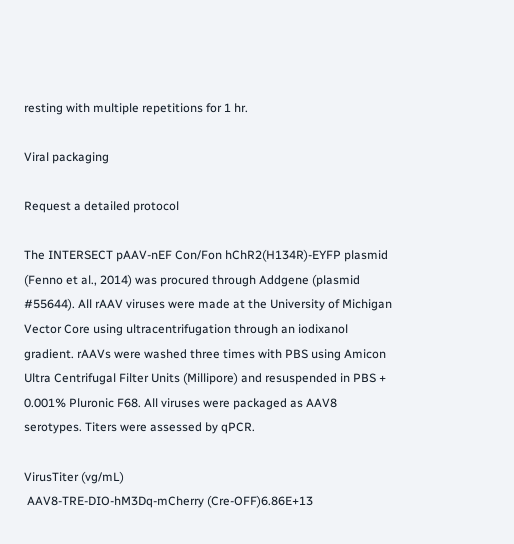resting with multiple repetitions for 1 hr.

Viral packaging

Request a detailed protocol

The INTERSECT pAAV-nEF Con/Fon hChR2(H134R)-EYFP plasmid (Fenno et al., 2014) was procured through Addgene (plasmid #55644). All rAAV viruses were made at the University of Michigan Vector Core using ultracentrifugation through an iodixanol gradient. rAAVs were washed three times with PBS using Amicon Ultra Centrifugal Filter Units (Millipore) and resuspended in PBS + 0.001% Pluronic F68. All viruses were packaged as AAV8 serotypes. Titers were assessed by qPCR.

VirusTiter (vg/mL)
 AAV8-TRE-DIO-hM3Dq-mCherry (Cre-OFF)6.86E+13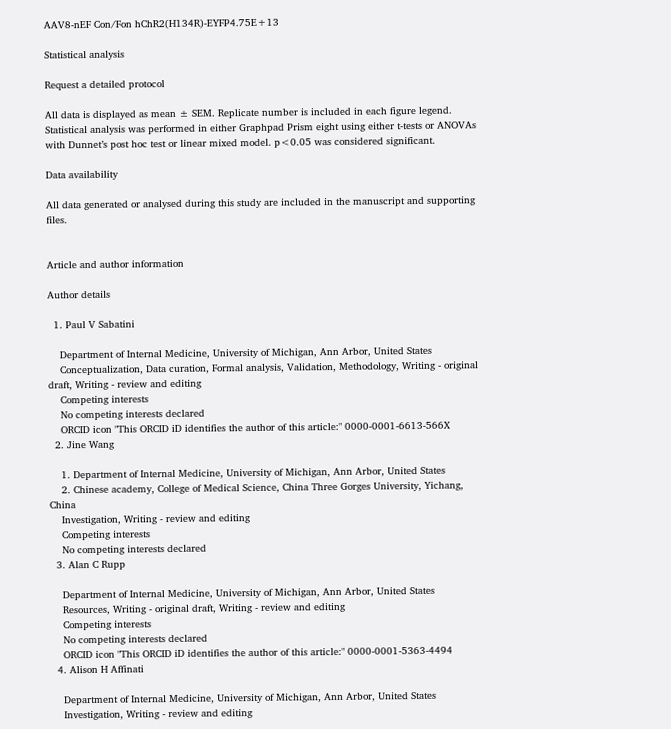AAV8-nEF Con/Fon hChR2(H134R)-EYFP4.75E+13

Statistical analysis

Request a detailed protocol

All data is displayed as mean ± SEM. Replicate number is included in each figure legend. Statistical analysis was performed in either Graphpad Prism eight using either t-tests or ANOVAs with Dunnet’s post hoc test or linear mixed model. p<0.05 was considered significant.

Data availability

All data generated or analysed during this study are included in the manuscript and supporting files.


Article and author information

Author details

  1. Paul V Sabatini

    Department of Internal Medicine, University of Michigan, Ann Arbor, United States
    Conceptualization, Data curation, Formal analysis, Validation, Methodology, Writing - original draft, Writing - review and editing
    Competing interests
    No competing interests declared
    ORCID icon "This ORCID iD identifies the author of this article:" 0000-0001-6613-566X
  2. Jine Wang

    1. Department of Internal Medicine, University of Michigan, Ann Arbor, United States
    2. Chinese academy, College of Medical Science, China Three Gorges University, Yichang, China
    Investigation, Writing - review and editing
    Competing interests
    No competing interests declared
  3. Alan C Rupp

    Department of Internal Medicine, University of Michigan, Ann Arbor, United States
    Resources, Writing - original draft, Writing - review and editing
    Competing interests
    No competing interests declared
    ORCID icon "This ORCID iD identifies the author of this article:" 0000-0001-5363-4494
  4. Alison H Affinati

    Department of Internal Medicine, University of Michigan, Ann Arbor, United States
    Investigation, Writing - review and editing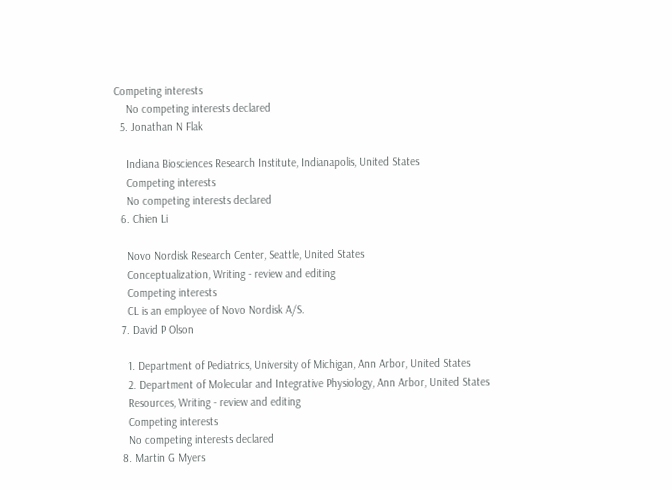Competing interests
    No competing interests declared
  5. Jonathan N Flak

    Indiana Biosciences Research Institute, Indianapolis, United States
    Competing interests
    No competing interests declared
  6. Chien Li

    Novo Nordisk Research Center, Seattle, United States
    Conceptualization, Writing - review and editing
    Competing interests
    CL is an employee of Novo Nordisk A/S.
  7. David P Olson

    1. Department of Pediatrics, University of Michigan, Ann Arbor, United States
    2. Department of Molecular and Integrative Physiology, Ann Arbor, United States
    Resources, Writing - review and editing
    Competing interests
    No competing interests declared
  8. Martin G Myers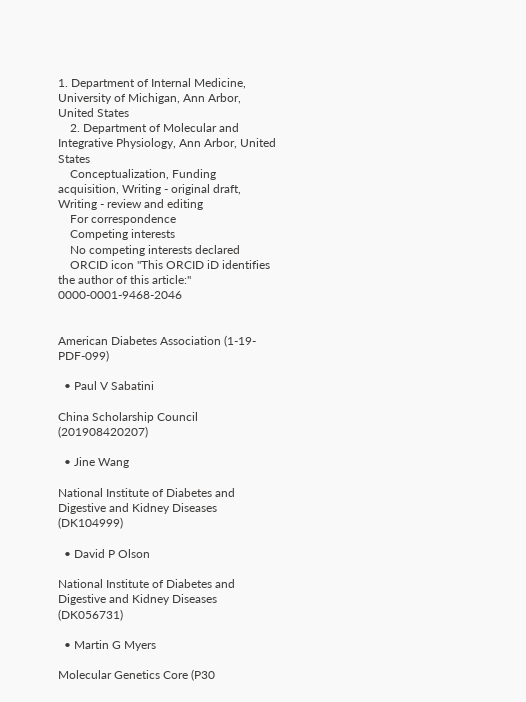1. Department of Internal Medicine, University of Michigan, Ann Arbor, United States
    2. Department of Molecular and Integrative Physiology, Ann Arbor, United States
    Conceptualization, Funding acquisition, Writing - original draft, Writing - review and editing
    For correspondence
    Competing interests
    No competing interests declared
    ORCID icon "This ORCID iD identifies the author of this article:" 0000-0001-9468-2046


American Diabetes Association (1-19-PDF-099)

  • Paul V Sabatini

China Scholarship Council (201908420207)

  • Jine Wang

National Institute of Diabetes and Digestive and Kidney Diseases (DK104999)

  • David P Olson

National Institute of Diabetes and Digestive and Kidney Diseases (DK056731)

  • Martin G Myers

Molecular Genetics Core (P30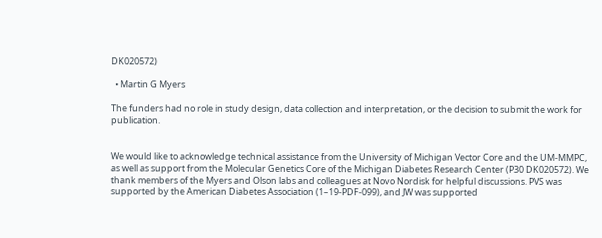DK020572)

  • Martin G Myers

The funders had no role in study design, data collection and interpretation, or the decision to submit the work for publication.


We would like to acknowledge technical assistance from the University of Michigan Vector Core and the UM-MMPC, as well as support from the Molecular Genetics Core of the Michigan Diabetes Research Center (P30 DK020572). We thank members of the Myers and Olson labs and colleagues at Novo Nordisk for helpful discussions. PVS was supported by the American Diabetes Association (1–19-PDF-099), and JW was supported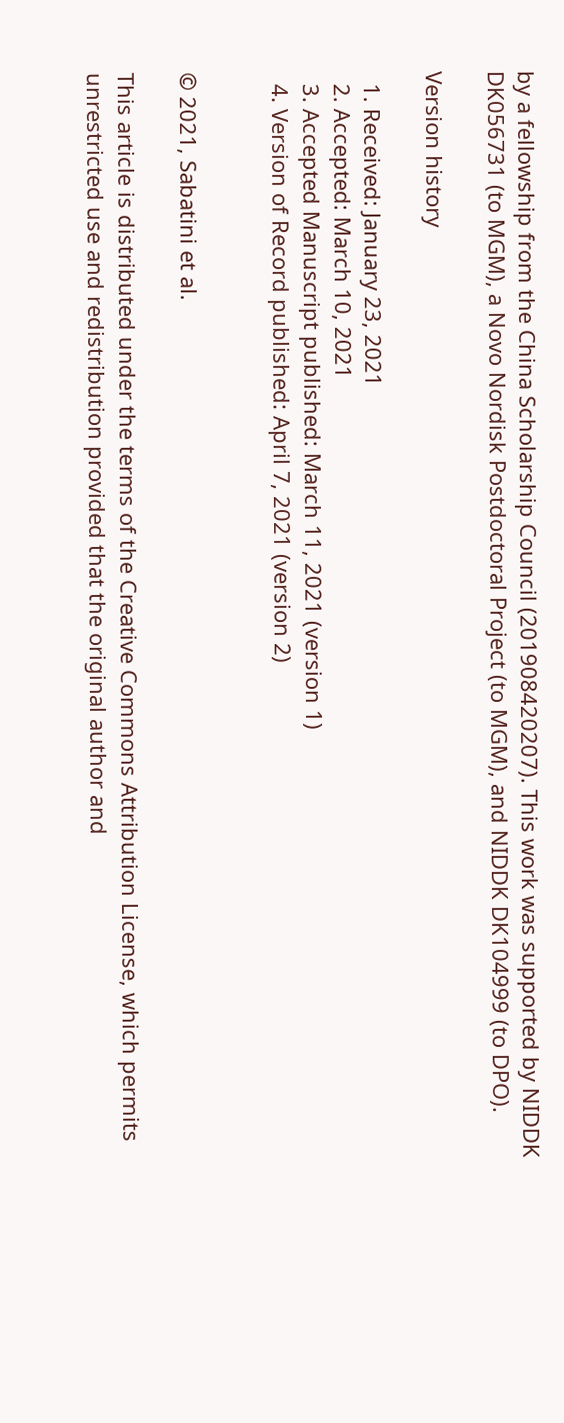by a fellowship from the China Scholarship Council (201908420207). This work was supported by NIDDK DK056731 (to MGM), a Novo Nordisk Postdoctoral Project (to MGM), and NIDDK DK104999 (to DPO).

Version history

  1. Received: January 23, 2021
  2. Accepted: March 10, 2021
  3. Accepted Manuscript published: March 11, 2021 (version 1)
  4. Version of Record published: April 7, 2021 (version 2)


© 2021, Sabatini et al.

This article is distributed under the terms of the Creative Commons Attribution License, which permits unrestricted use and redistribution provided that the original author and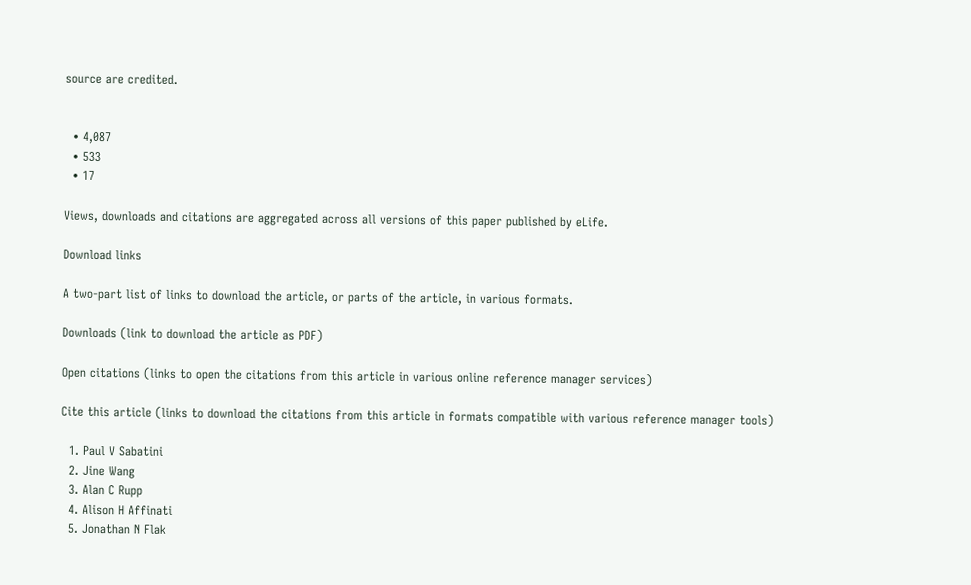source are credited.


  • 4,087
  • 533
  • 17

Views, downloads and citations are aggregated across all versions of this paper published by eLife.

Download links

A two-part list of links to download the article, or parts of the article, in various formats.

Downloads (link to download the article as PDF)

Open citations (links to open the citations from this article in various online reference manager services)

Cite this article (links to download the citations from this article in formats compatible with various reference manager tools)

  1. Paul V Sabatini
  2. Jine Wang
  3. Alan C Rupp
  4. Alison H Affinati
  5. Jonathan N Flak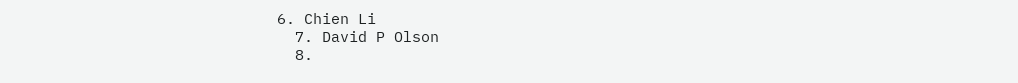6. Chien Li
  7. David P Olson
  8.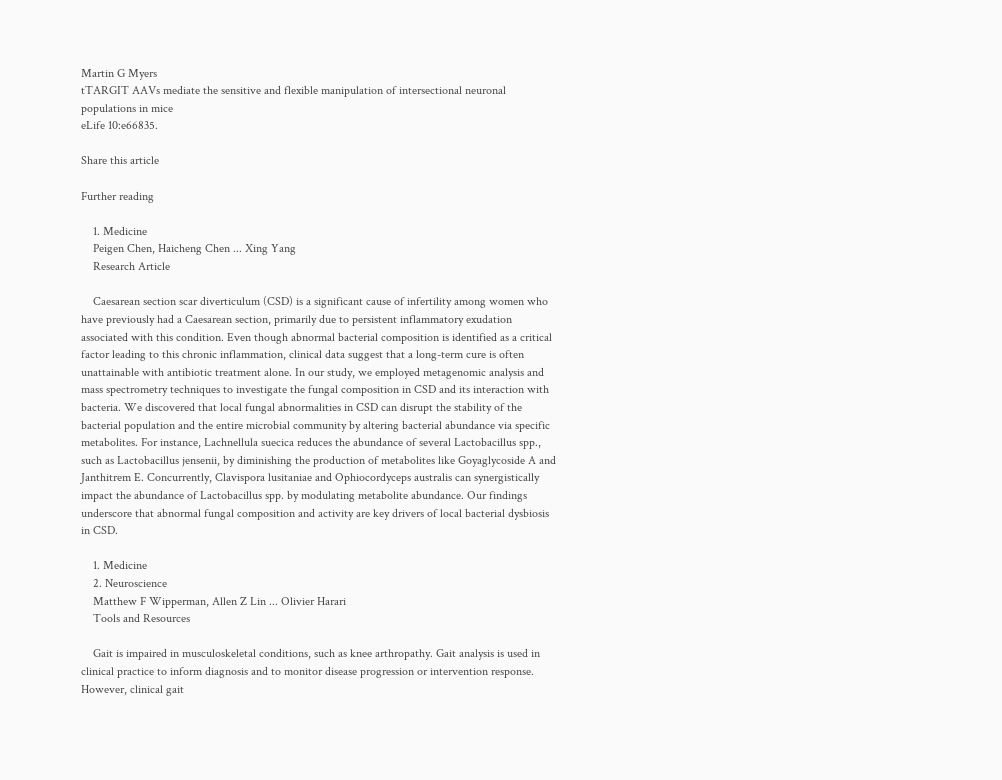Martin G Myers
tTARGIT AAVs mediate the sensitive and flexible manipulation of intersectional neuronal populations in mice
eLife 10:e66835.

Share this article

Further reading

    1. Medicine
    Peigen Chen, Haicheng Chen ... Xing Yang
    Research Article

    Caesarean section scar diverticulum (CSD) is a significant cause of infertility among women who have previously had a Caesarean section, primarily due to persistent inflammatory exudation associated with this condition. Even though abnormal bacterial composition is identified as a critical factor leading to this chronic inflammation, clinical data suggest that a long-term cure is often unattainable with antibiotic treatment alone. In our study, we employed metagenomic analysis and mass spectrometry techniques to investigate the fungal composition in CSD and its interaction with bacteria. We discovered that local fungal abnormalities in CSD can disrupt the stability of the bacterial population and the entire microbial community by altering bacterial abundance via specific metabolites. For instance, Lachnellula suecica reduces the abundance of several Lactobacillus spp., such as Lactobacillus jensenii, by diminishing the production of metabolites like Goyaglycoside A and Janthitrem E. Concurrently, Clavispora lusitaniae and Ophiocordyceps australis can synergistically impact the abundance of Lactobacillus spp. by modulating metabolite abundance. Our findings underscore that abnormal fungal composition and activity are key drivers of local bacterial dysbiosis in CSD.

    1. Medicine
    2. Neuroscience
    Matthew F Wipperman, Allen Z Lin ... Olivier Harari
    Tools and Resources

    Gait is impaired in musculoskeletal conditions, such as knee arthropathy. Gait analysis is used in clinical practice to inform diagnosis and to monitor disease progression or intervention response. However, clinical gait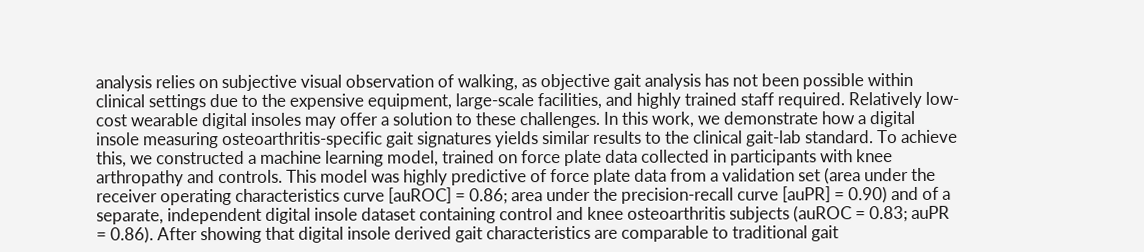analysis relies on subjective visual observation of walking, as objective gait analysis has not been possible within clinical settings due to the expensive equipment, large-scale facilities, and highly trained staff required. Relatively low-cost wearable digital insoles may offer a solution to these challenges. In this work, we demonstrate how a digital insole measuring osteoarthritis-specific gait signatures yields similar results to the clinical gait-lab standard. To achieve this, we constructed a machine learning model, trained on force plate data collected in participants with knee arthropathy and controls. This model was highly predictive of force plate data from a validation set (area under the receiver operating characteristics curve [auROC] = 0.86; area under the precision-recall curve [auPR] = 0.90) and of a separate, independent digital insole dataset containing control and knee osteoarthritis subjects (auROC = 0.83; auPR = 0.86). After showing that digital insole derived gait characteristics are comparable to traditional gait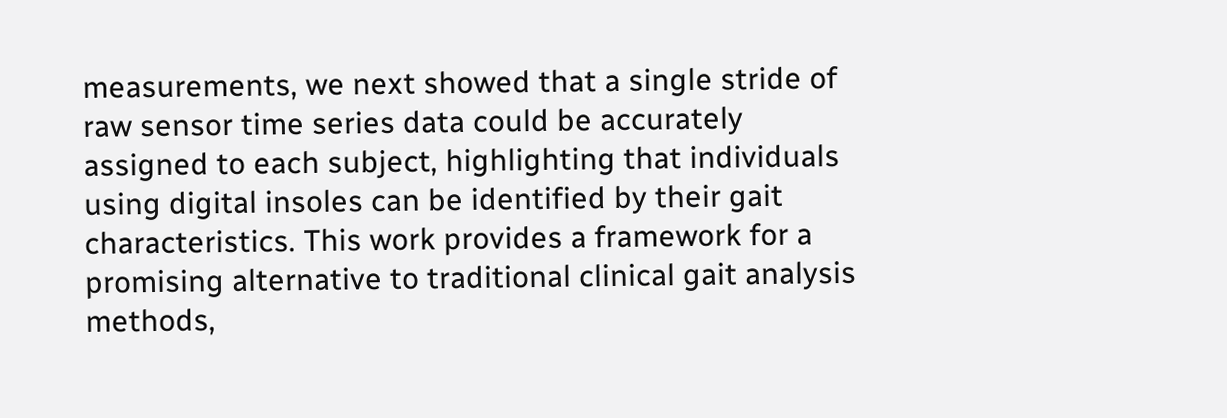measurements, we next showed that a single stride of raw sensor time series data could be accurately assigned to each subject, highlighting that individuals using digital insoles can be identified by their gait characteristics. This work provides a framework for a promising alternative to traditional clinical gait analysis methods,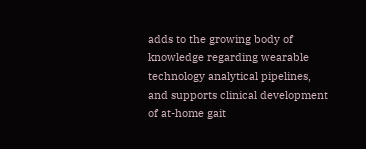adds to the growing body of knowledge regarding wearable technology analytical pipelines, and supports clinical development of at-home gait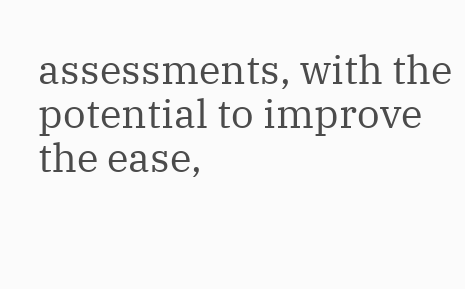assessments, with the potential to improve the ease,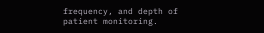frequency, and depth of patient monitoring.